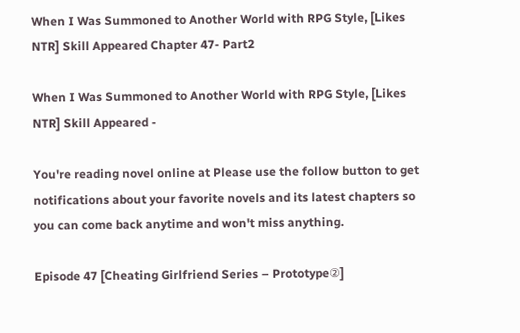When I Was Summoned to Another World with RPG Style, [Likes NTR] Skill Appeared Chapter 47- Part2

When I Was Summoned to Another World with RPG Style, [Likes NTR] Skill Appeared -

You're reading novel online at Please use the follow button to get notifications about your favorite novels and its latest chapters so you can come back anytime and won't miss anything.

Episode 47 [Cheating Girlfriend Series – Prototype②]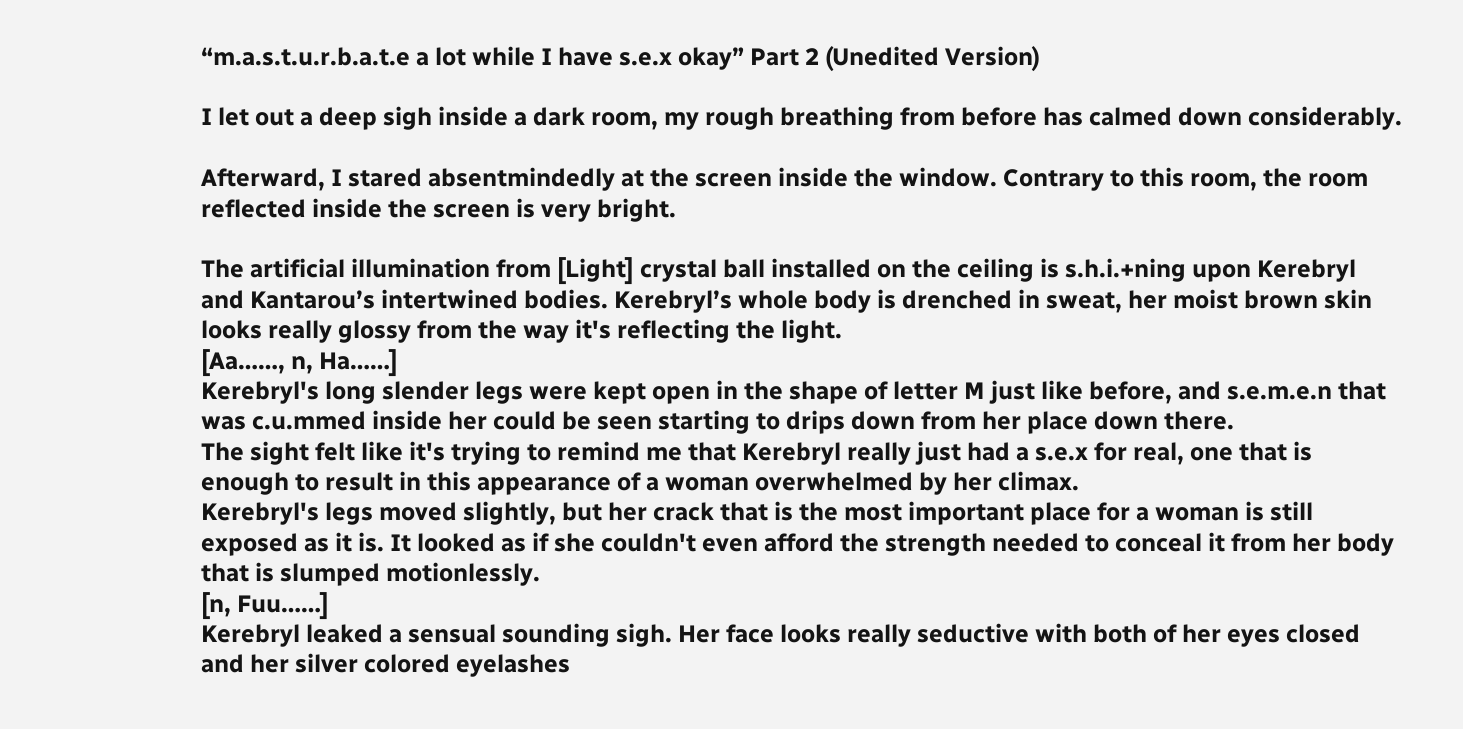“m.a.s.t.u.r.b.a.t.e a lot while I have s.e.x okay” Part 2 (Unedited Version)

I let out a deep sigh inside a dark room, my rough breathing from before has calmed down considerably.

Afterward, I stared absentmindedly at the screen inside the window. Contrary to this room, the room reflected inside the screen is very bright.

The artificial illumination from [Light] crystal ball installed on the ceiling is s.h.i.+ning upon Kerebryl and Kantarou’s intertwined bodies. Kerebryl’s whole body is drenched in sweat, her moist brown skin looks really glossy from the way it's reflecting the light.
[Aa……, n, Ha……]
Kerebryl's long slender legs were kept open in the shape of letter M just like before, and s.e.m.e.n that was c.u.mmed inside her could be seen starting to drips down from her place down there.
The sight felt like it's trying to remind me that Kerebryl really just had a s.e.x for real, one that is enough to result in this appearance of a woman overwhelmed by her climax.
Kerebryl's legs moved slightly, but her crack that is the most important place for a woman is still exposed as it is. It looked as if she couldn't even afford the strength needed to conceal it from her body that is slumped motionlessly.
[n, Fuu……]
Kerebryl leaked a sensual sounding sigh. Her face looks really seductive with both of her eyes closed and her silver colored eyelashes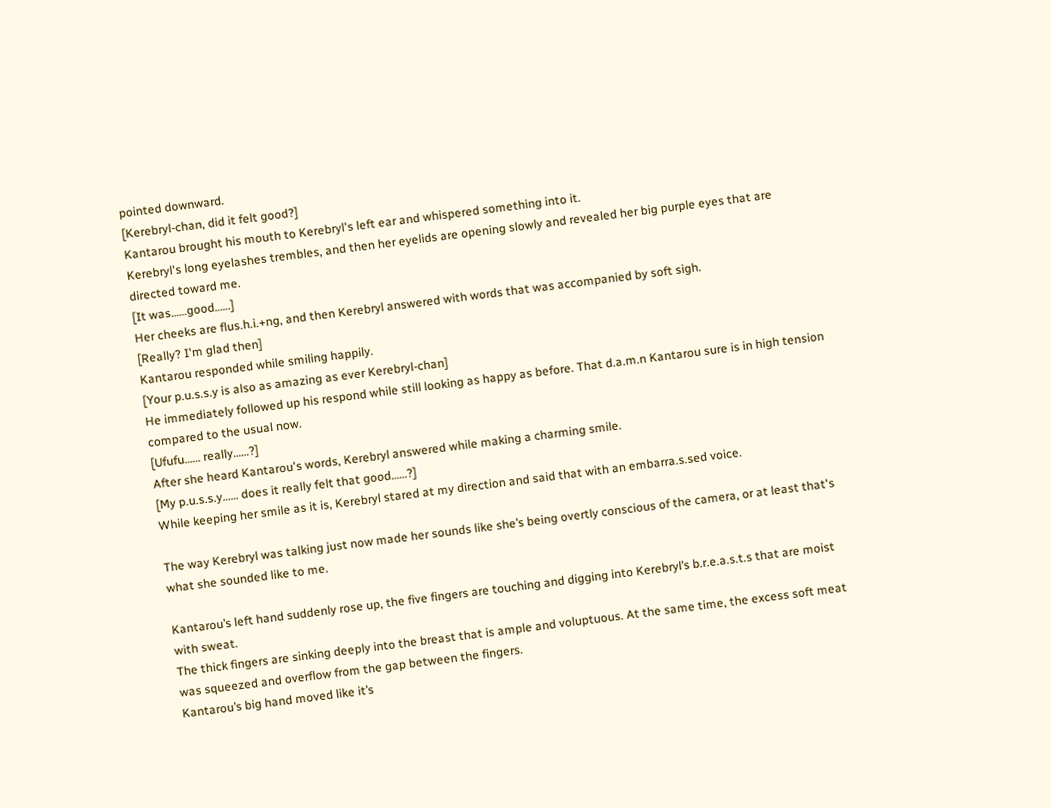pointed downward.
[Kerebryl-chan, did it felt good?]
Kantarou brought his mouth to Kerebryl's left ear and whispered something into it.
Kerebryl's long eyelashes trembles, and then her eyelids are opening slowly and revealed her big purple eyes that are directed toward me.
[It was……good……]
Her cheeks are flus.h.i.+ng, and then Kerebryl answered with words that was accompanied by soft sigh.
[Really? I'm glad then]
Kantarou responded while smiling happily.
[Your p.u.s.s.y is also as amazing as ever Kerebryl-chan]
He immediately followed up his respond while still looking as happy as before. That d.a.m.n Kantarou sure is in high tension compared to the usual now.
[Ufufu…… really……?]
After she heard Kantarou's words, Kerebryl answered while making a charming smile.
[My p.u.s.s.y…… does it really felt that good……?]
While keeping her smile as it is, Kerebryl stared at my direction and said that with an embarra.s.sed voice.

The way Kerebryl was talking just now made her sounds like she’s being overtly conscious of the camera, or at least that's what she sounded like to me.

Kantarou’s left hand suddenly rose up, the five fingers are touching and digging into Kerebryl’s b.r.e.a.s.t.s that are moist with sweat.
The thick fingers are sinking deeply into the breast that is ample and voluptuous. At the same time, the excess soft meat was squeezed and overflow from the gap between the fingers.
Kantarou’s big hand moved like it’s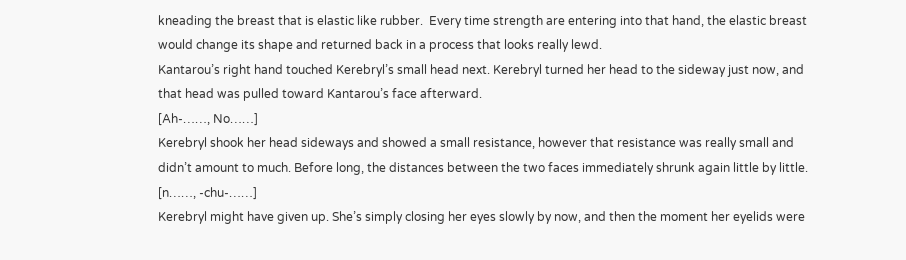kneading the breast that is elastic like rubber.  Every time strength are entering into that hand, the elastic breast would change its shape and returned back in a process that looks really lewd.
Kantarou’s right hand touched Kerebryl’s small head next. Kerebryl turned her head to the sideway just now, and that head was pulled toward Kantarou’s face afterward.
[Ah-……, No……]
Kerebryl shook her head sideways and showed a small resistance, however that resistance was really small and didn’t amount to much. Before long, the distances between the two faces immediately shrunk again little by little.
[n……, -chu-……]
Kerebryl might have given up. She’s simply closing her eyes slowly by now, and then the moment her eyelids were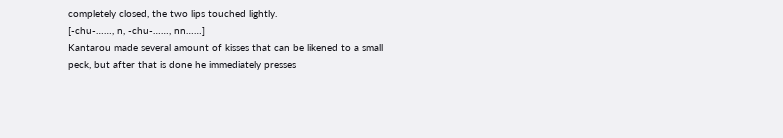completely closed, the two lips touched lightly.
[-chu-……, n, -chu-……, nn……]
Kantarou made several amount of kisses that can be likened to a small peck, but after that is done he immediately presses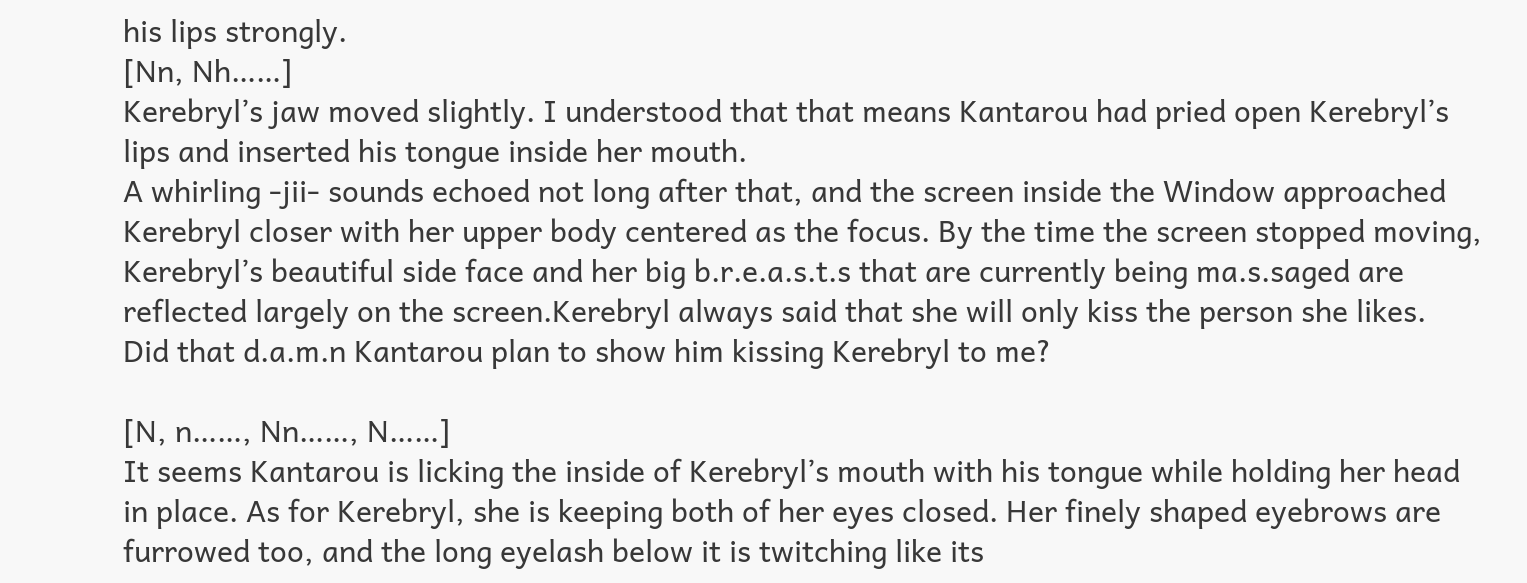his lips strongly.
[Nn, Nh……]
Kerebryl’s jaw moved slightly. I understood that that means Kantarou had pried open Kerebryl’s lips and inserted his tongue inside her mouth.
A whirling -jii- sounds echoed not long after that, and the screen inside the Window approached Kerebryl closer with her upper body centered as the focus. By the time the screen stopped moving, Kerebryl’s beautiful side face and her big b.r.e.a.s.t.s that are currently being ma.s.saged are reflected largely on the screen.Kerebryl always said that she will only kiss the person she likes.
Did that d.a.m.n Kantarou plan to show him kissing Kerebryl to me?

[N, n……, Nn……, N……]
It seems Kantarou is licking the inside of Kerebryl’s mouth with his tongue while holding her head in place. As for Kerebryl, she is keeping both of her eyes closed. Her finely shaped eyebrows are furrowed too, and the long eyelash below it is twitching like its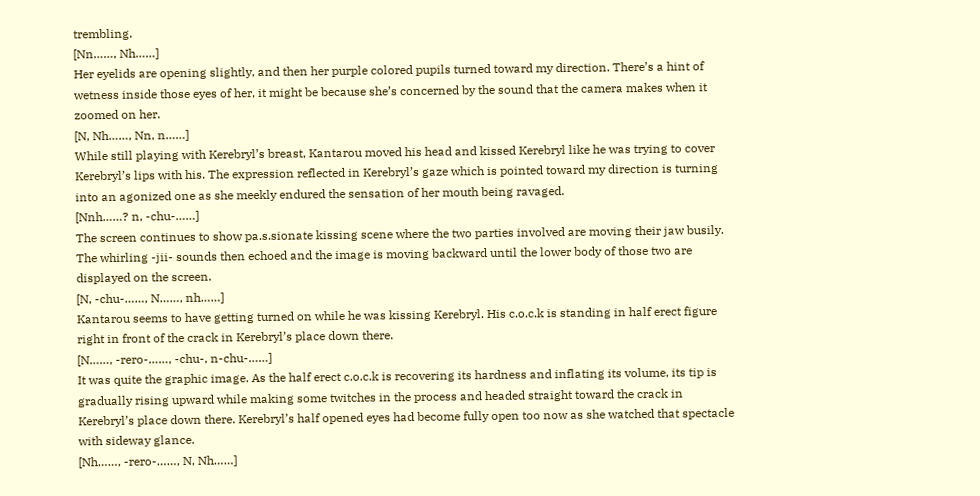trembling.
[Nn……, Nh……]
Her eyelids are opening slightly, and then her purple colored pupils turned toward my direction. There’s a hint of wetness inside those eyes of her, it might be because she’s concerned by the sound that the camera makes when it zoomed on her.
[N, Nh……, Nn, n……]
While still playing with Kerebryl’s breast, Kantarou moved his head and kissed Kerebryl like he was trying to cover Kerebryl’s lips with his. The expression reflected in Kerebryl’s gaze which is pointed toward my direction is turning into an agonized one as she meekly endured the sensation of her mouth being ravaged.
[Nnh……? n, -chu-……]
The screen continues to show pa.s.sionate kissing scene where the two parties involved are moving their jaw busily. The whirling -jii- sounds then echoed and the image is moving backward until the lower body of those two are displayed on the screen.
[N, -chu-……, N……, nh……]
Kantarou seems to have getting turned on while he was kissing Kerebryl. His c.o.c.k is standing in half erect figure right in front of the crack in Kerebryl’s place down there.
[N……, -rero-……, -chu-, n-chu-……]
It was quite the graphic image. As the half erect c.o.c.k is recovering its hardness and inflating its volume, its tip is gradually rising upward while making some twitches in the process and headed straight toward the crack in Kerebryl’s place down there. Kerebryl’s half opened eyes had become fully open too now as she watched that spectacle with sideway glance.
[Nh……, -rero-……, N, Nh……]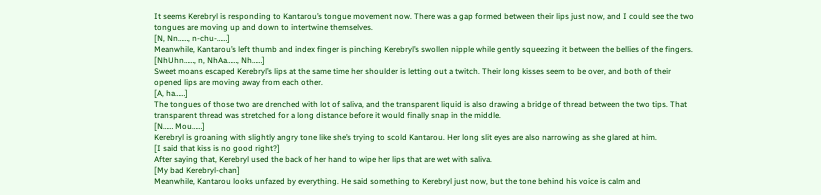It seems Kerebryl is responding to Kantarou’s tongue movement now. There was a gap formed between their lips just now, and I could see the two tongues are moving up and down to intertwine themselves.
[N, Nn……, n-chu-……]
Meanwhile, Kantarou’s left thumb and index finger is pinching Kerebryl’s swollen nipple while gently squeezing it between the bellies of the fingers.
[NhUhn……, n, NhAa……, Nh……]
Sweet moans escaped Kerebryl’s lips at the same time her shoulder is letting out a twitch. Their long kisses seem to be over, and both of their opened lips are moving away from each other.
[A, ha……]
The tongues of those two are drenched with lot of saliva, and the transparent liquid is also drawing a bridge of thread between the two tips. That transparent thread was stretched for a long distance before it would finally snap in the middle.
[N…… Mou……]
Kerebryl is groaning with slightly angry tone like she’s trying to scold Kantarou. Her long slit eyes are also narrowing as she glared at him.
[I said that kiss is no good right?]
After saying that, Kerebryl used the back of her hand to wipe her lips that are wet with saliva.
[My bad Kerebryl-chan]
Meanwhile, Kantarou looks unfazed by everything. He said something to Kerebryl just now, but the tone behind his voice is calm and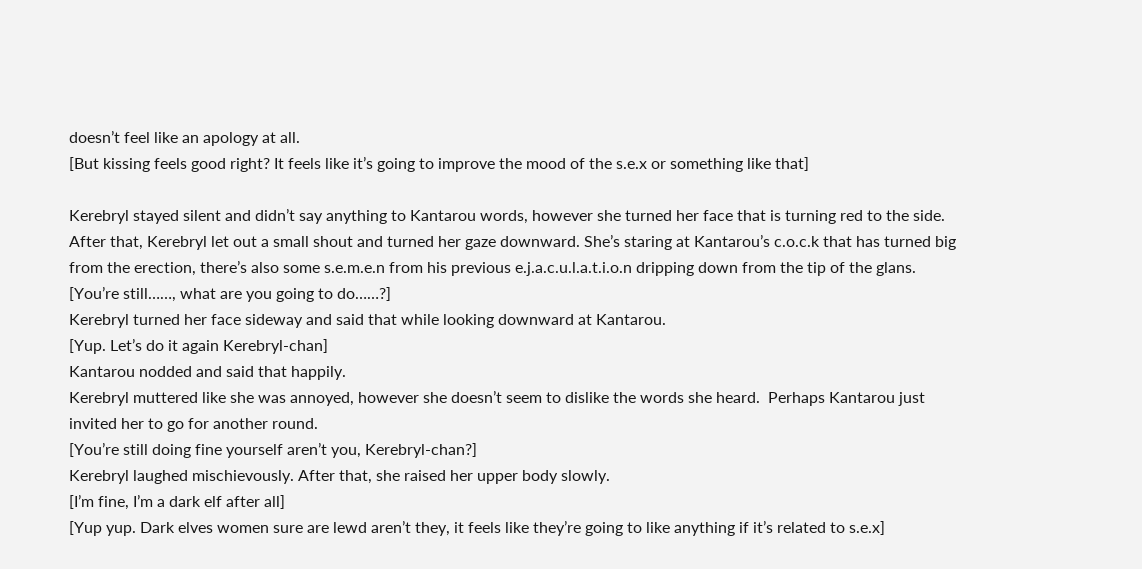doesn’t feel like an apology at all.
[But kissing feels good right? It feels like it’s going to improve the mood of the s.e.x or something like that]

Kerebryl stayed silent and didn’t say anything to Kantarou words, however she turned her face that is turning red to the side.
After that, Kerebryl let out a small shout and turned her gaze downward. She’s staring at Kantarou’s c.o.c.k that has turned big from the erection, there’s also some s.e.m.e.n from his previous e.j.a.c.u.l.a.t.i.o.n dripping down from the tip of the glans.
[You’re still……, what are you going to do……?]
Kerebryl turned her face sideway and said that while looking downward at Kantarou.
[Yup. Let’s do it again Kerebryl-chan]
Kantarou nodded and said that happily.
Kerebryl muttered like she was annoyed, however she doesn’t seem to dislike the words she heard.  Perhaps Kantarou just invited her to go for another round.
[You’re still doing fine yourself aren’t you, Kerebryl-chan?]
Kerebryl laughed mischievously. After that, she raised her upper body slowly.
[I’m fine, I’m a dark elf after all]
[Yup yup. Dark elves women sure are lewd aren’t they, it feels like they’re going to like anything if it’s related to s.e.x]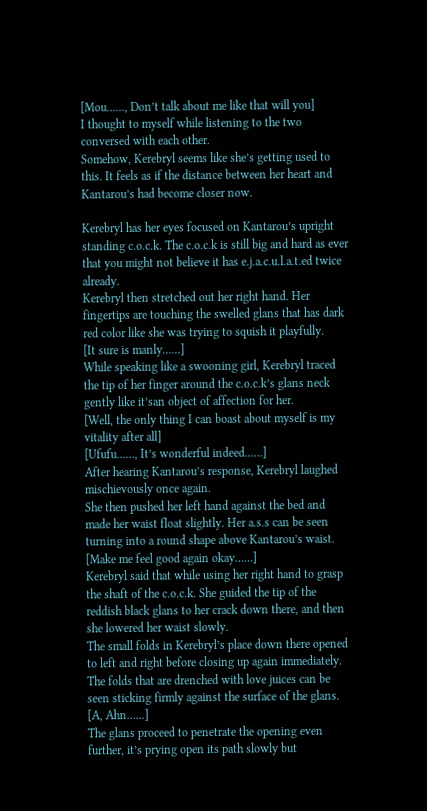[Mou……, Don’t talk about me like that will you]
I thought to myself while listening to the two conversed with each other.
Somehow, Kerebryl seems like she’s getting used to this. It feels as if the distance between her heart and Kantarou’s had become closer now.

Kerebryl has her eyes focused on Kantarou’s upright standing c.o.c.k. The c.o.c.k is still big and hard as ever that you might not believe it has e.j.a.c.u.l.a.t.ed twice already.
Kerebryl then stretched out her right hand. Her fingertips are touching the swelled glans that has dark red color like she was trying to squish it playfully.
[It sure is manly……]
While speaking like a swooning girl, Kerebryl traced the tip of her finger around the c.o.c.k’s glans neck gently like it’san object of affection for her.
[Well, the only thing I can boast about myself is my vitality after all]
[Ufufu……, It’s wonderful indeed……]
After hearing Kantarou’s response, Kerebryl laughed mischievously once again.
She then pushed her left hand against the bed and made her waist float slightly. Her a.s.s can be seen turning into a round shape above Kantarou’s waist.
[Make me feel good again okay……]
Kerebryl said that while using her right hand to grasp the shaft of the c.o.c.k. She guided the tip of the reddish black glans to her crack down there, and then she lowered her waist slowly.
The small folds in Kerebryl’s place down there opened to left and right before closing up again immediately. The folds that are drenched with love juices can be seen sticking firmly against the surface of the glans.
[A, Ahn……]
The glans proceed to penetrate the opening even further, it’s prying open its path slowly but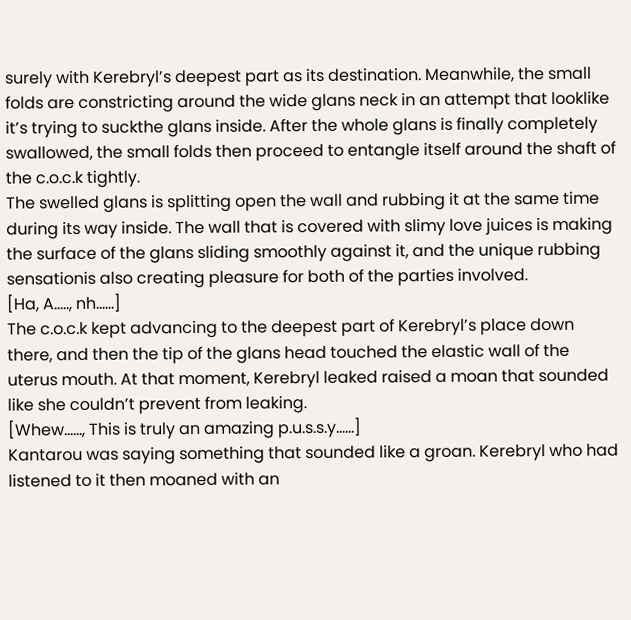surely with Kerebryl’s deepest part as its destination. Meanwhile, the small folds are constricting around the wide glans neck in an attempt that looklike it’s trying to suckthe glans inside. After the whole glans is finally completely swallowed, the small folds then proceed to entangle itself around the shaft of the c.o.c.k tightly.
The swelled glans is splitting open the wall and rubbing it at the same time during its way inside. The wall that is covered with slimy love juices is making the surface of the glans sliding smoothly against it, and the unique rubbing sensationis also creating pleasure for both of the parties involved.
[Ha, A….., nh……]
The c.o.c.k kept advancing to the deepest part of Kerebryl’s place down there, and then the tip of the glans head touched the elastic wall of the uterus mouth. At that moment, Kerebryl leaked raised a moan that sounded like she couldn’t prevent from leaking.
[Whew……, This is truly an amazing p.u.s.s.y……]
Kantarou was saying something that sounded like a groan. Kerebryl who had listened to it then moaned with an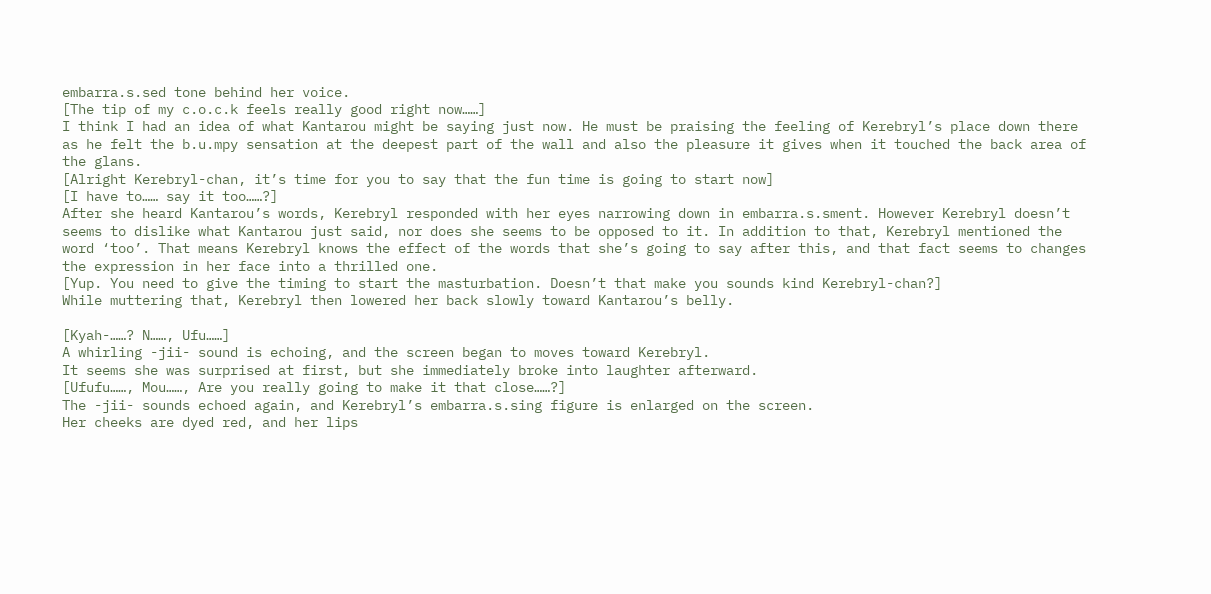embarra.s.sed tone behind her voice.
[The tip of my c.o.c.k feels really good right now……]
I think I had an idea of what Kantarou might be saying just now. He must be praising the feeling of Kerebryl’s place down there as he felt the b.u.mpy sensation at the deepest part of the wall and also the pleasure it gives when it touched the back area of the glans.
[Alright Kerebryl-chan, it’s time for you to say that the fun time is going to start now]
[I have to…… say it too……?]
After she heard Kantarou’s words, Kerebryl responded with her eyes narrowing down in embarra.s.sment. However Kerebryl doesn’t seems to dislike what Kantarou just said, nor does she seems to be opposed to it. In addition to that, Kerebryl mentioned the word ‘too’. That means Kerebryl knows the effect of the words that she’s going to say after this, and that fact seems to changes the expression in her face into a thrilled one.
[Yup. You need to give the timing to start the masturbation. Doesn’t that make you sounds kind Kerebryl-chan?]
While muttering that, Kerebryl then lowered her back slowly toward Kantarou’s belly.

[Kyah-……? N……, Ufu……]
A whirling -jii- sound is echoing, and the screen began to moves toward Kerebryl.
It seems she was surprised at first, but she immediately broke into laughter afterward.
[Ufufu……, Mou……, Are you really going to make it that close……?]
The -jii- sounds echoed again, and Kerebryl’s embarra.s.sing figure is enlarged on the screen.
Her cheeks are dyed red, and her lips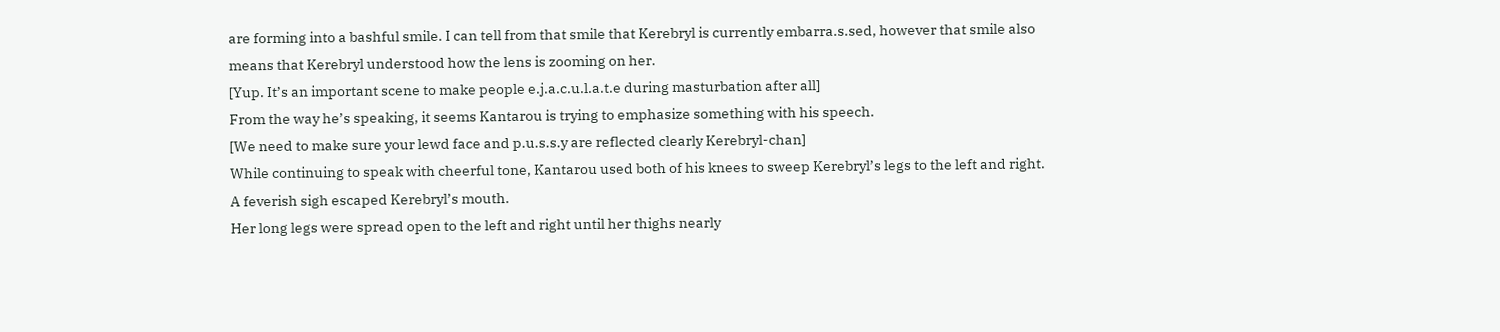are forming into a bashful smile. I can tell from that smile that Kerebryl is currently embarra.s.sed, however that smile also means that Kerebryl understood how the lens is zooming on her.
[Yup. It’s an important scene to make people e.j.a.c.u.l.a.t.e during masturbation after all]
From the way he’s speaking, it seems Kantarou is trying to emphasize something with his speech.
[We need to make sure your lewd face and p.u.s.s.y are reflected clearly Kerebryl-chan]
While continuing to speak with cheerful tone, Kantarou used both of his knees to sweep Kerebryl’s legs to the left and right.
A feverish sigh escaped Kerebryl’s mouth.
Her long legs were spread open to the left and right until her thighs nearly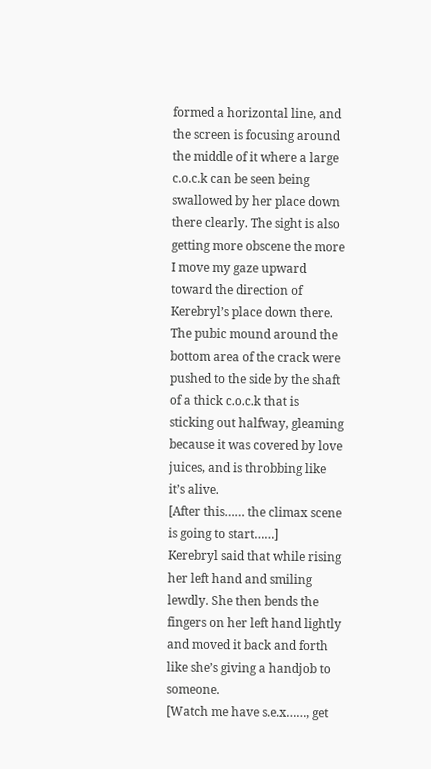formed a horizontal line, and the screen is focusing around the middle of it where a large c.o.c.k can be seen being swallowed by her place down there clearly. The sight is also getting more obscene the more I move my gaze upward toward the direction of Kerebryl’s place down there. The pubic mound around the bottom area of the crack were pushed to the side by the shaft of a thick c.o.c.k that is sticking out halfway, gleaming because it was covered by love juices, and is throbbing like it’s alive.
[After this…… the climax scene is going to start……]
Kerebryl said that while rising her left hand and smiling lewdly. She then bends the fingers on her left hand lightly and moved it back and forth like she’s giving a handjob to someone.
[Watch me have s.e.x……, get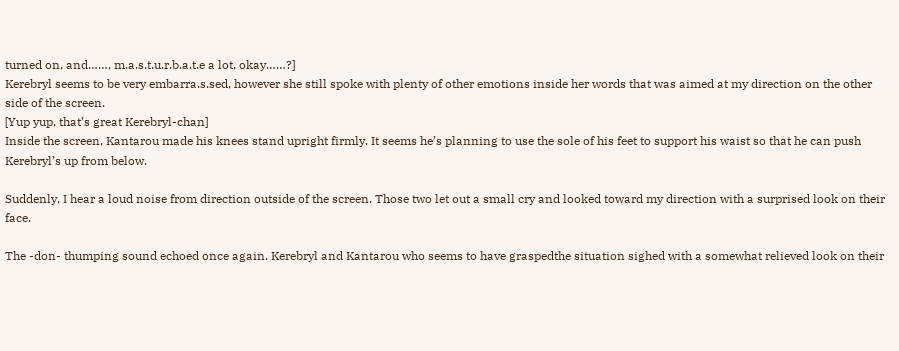turned on, and……, m.a.s.t.u.r.b.a.t.e a lot, okay……?]
Kerebryl seems to be very embarra.s.sed, however she still spoke with plenty of other emotions inside her words that was aimed at my direction on the other side of the screen.
[Yup yup, that’s great Kerebryl-chan]
Inside the screen, Kantarou made his knees stand upright firmly. It seems he’s planning to use the sole of his feet to support his waist so that he can push Kerebryl’s up from below.

Suddenly, I hear a loud noise from direction outside of the screen. Those two let out a small cry and looked toward my direction with a surprised look on their face.

The -don- thumping sound echoed once again. Kerebryl and Kantarou who seems to have graspedthe situation sighed with a somewhat relieved look on their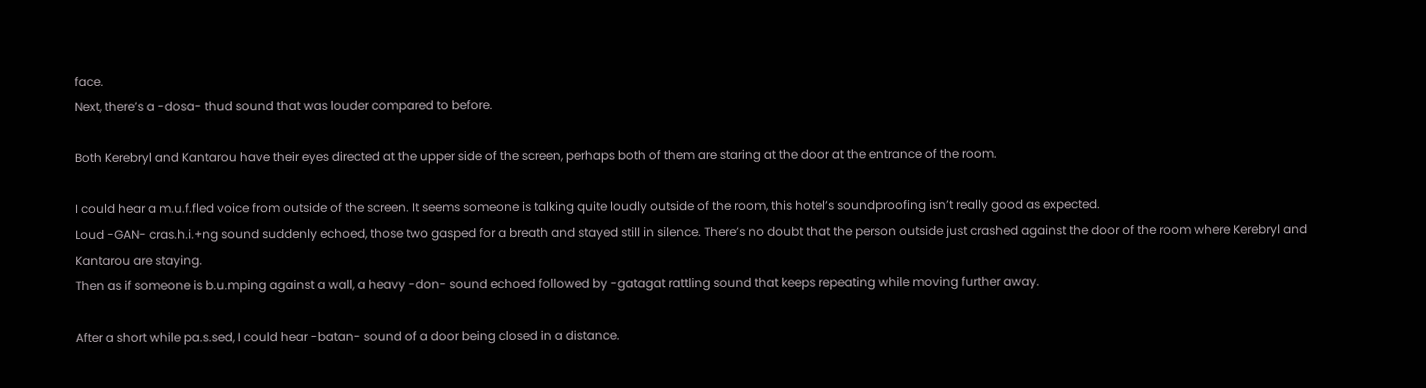face.
Next, there’s a -dosa- thud sound that was louder compared to before.

Both Kerebryl and Kantarou have their eyes directed at the upper side of the screen, perhaps both of them are staring at the door at the entrance of the room.

I could hear a m.u.f.fled voice from outside of the screen. It seems someone is talking quite loudly outside of the room, this hotel’s soundproofing isn’t really good as expected.
Loud -GAN- cras.h.i.+ng sound suddenly echoed, those two gasped for a breath and stayed still in silence. There’s no doubt that the person outside just crashed against the door of the room where Kerebryl and Kantarou are staying.
Then as if someone is b.u.mping against a wall, a heavy -don- sound echoed followed by -gatagat rattling sound that keeps repeating while moving further away.

After a short while pa.s.sed, I could hear -batan- sound of a door being closed in a distance.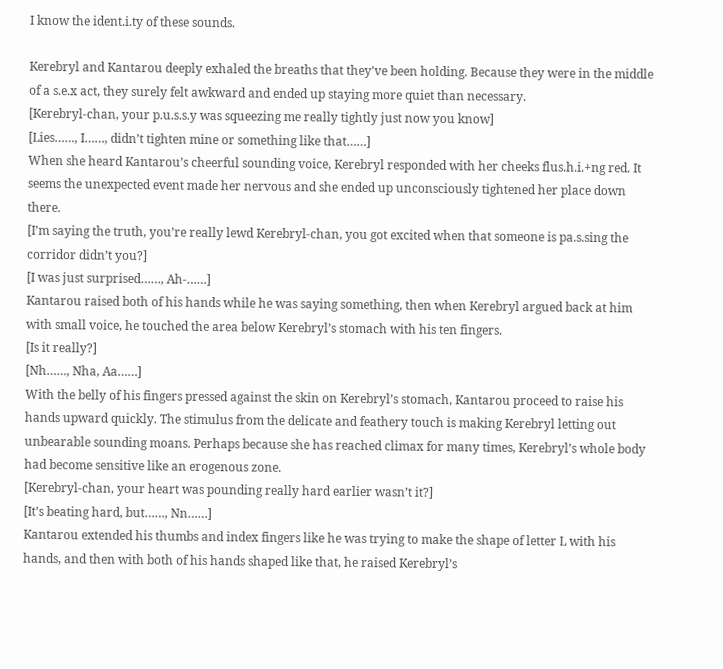I know the ident.i.ty of these sounds.

Kerebryl and Kantarou deeply exhaled the breaths that they’ve been holding. Because they were in the middle of a s.e.x act, they surely felt awkward and ended up staying more quiet than necessary.
[Kerebryl-chan, your p.u.s.s.y was squeezing me really tightly just now you know]
[Lies……, I……, didn’t tighten mine or something like that……]
When she heard Kantarou’s cheerful sounding voice, Kerebryl responded with her cheeks flus.h.i.+ng red. It seems the unexpected event made her nervous and she ended up unconsciously tightened her place down there.
[I’m saying the truth, you’re really lewd Kerebryl-chan, you got excited when that someone is pa.s.sing the corridor didn’t you?]
[I was just surprised……, Ah-……]
Kantarou raised both of his hands while he was saying something, then when Kerebryl argued back at him with small voice, he touched the area below Kerebryl’s stomach with his ten fingers.
[Is it really?]
[Nh……, Nha, Aa……]
With the belly of his fingers pressed against the skin on Kerebryl’s stomach, Kantarou proceed to raise his hands upward quickly. The stimulus from the delicate and feathery touch is making Kerebryl letting out unbearable sounding moans. Perhaps because she has reached climax for many times, Kerebryl’s whole body had become sensitive like an erogenous zone.
[Kerebryl-chan, your heart was pounding really hard earlier wasn’t it?]
[It’s beating hard, but……, Nn……]
Kantarou extended his thumbs and index fingers like he was trying to make the shape of letter L with his hands, and then with both of his hands shaped like that, he raised Kerebryl’s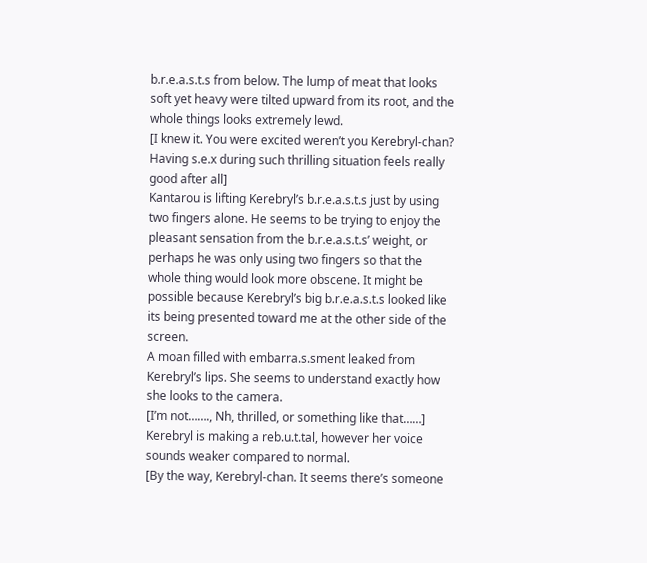b.r.e.a.s.t.s from below. The lump of meat that looks soft yet heavy were tilted upward from its root, and the whole things looks extremely lewd.
[I knew it. You were excited weren’t you Kerebryl-chan? Having s.e.x during such thrilling situation feels really good after all]
Kantarou is lifting Kerebryl’s b.r.e.a.s.t.s just by using two fingers alone. He seems to be trying to enjoy the pleasant sensation from the b.r.e.a.s.t.s’ weight, or perhaps he was only using two fingers so that the whole thing would look more obscene. It might be possible because Kerebryl’s big b.r.e.a.s.t.s looked like its being presented toward me at the other side of the screen.
A moan filled with embarra.s.sment leaked from Kerebryl’s lips. She seems to understand exactly how she looks to the camera.
[I’m not……., Nh, thrilled, or something like that……]
Kerebryl is making a reb.u.t.tal, however her voice sounds weaker compared to normal.
[By the way, Kerebryl-chan. It seems there’s someone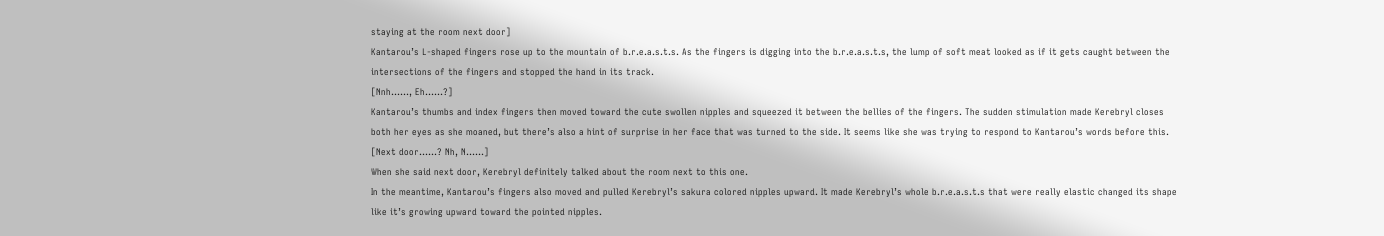staying at the room next door]
Kantarou’s L-shaped fingers rose up to the mountain of b.r.e.a.s.t.s. As the fingers is digging into the b.r.e.a.s.t.s, the lump of soft meat looked as if it gets caught between the intersections of the fingers and stopped the hand in its track.
[Nnh……, Eh……?]
Kantarou’s thumbs and index fingers then moved toward the cute swollen nipples and squeezed it between the bellies of the fingers. The sudden stimulation made Kerebryl closes both her eyes as she moaned, but there’s also a hint of surprise in her face that was turned to the side. It seems like she was trying to respond to Kantarou’s words before this.
[Next door……? Nh, N……]
When she said next door, Kerebryl definitely talked about the room next to this one.
In the meantime, Kantarou’s fingers also moved and pulled Kerebryl’s sakura colored nipples upward. It made Kerebryl’s whole b.r.e.a.s.t.s that were really elastic changed its shape like it’s growing upward toward the pointed nipples.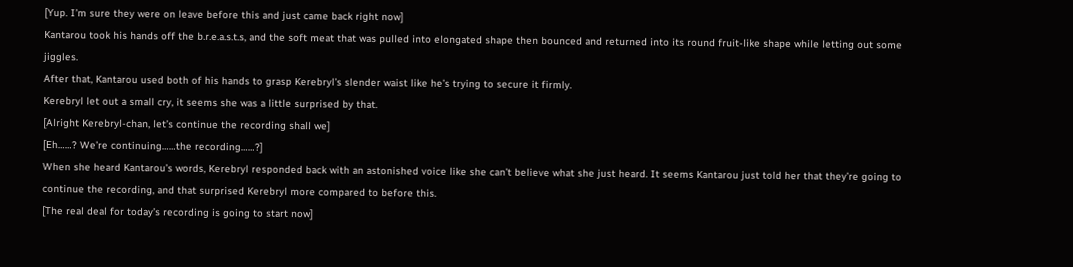[Yup. I’m sure they were on leave before this and just came back right now]
Kantarou took his hands off the b.r.e.a.s.t.s, and the soft meat that was pulled into elongated shape then bounced and returned into its round fruit-like shape while letting out some jiggles.
After that, Kantarou used both of his hands to grasp Kerebryl’s slender waist like he’s trying to secure it firmly.
Kerebryl let out a small cry, it seems she was a little surprised by that.
[Alright Kerebryl-chan, let’s continue the recording shall we]
[Eh……? We’re continuing……the recording……?]
When she heard Kantarou’s words, Kerebryl responded back with an astonished voice like she can’t believe what she just heard. It seems Kantarou just told her that they’re going to continue the recording, and that surprised Kerebryl more compared to before this.
[The real deal for today’s recording is going to start now]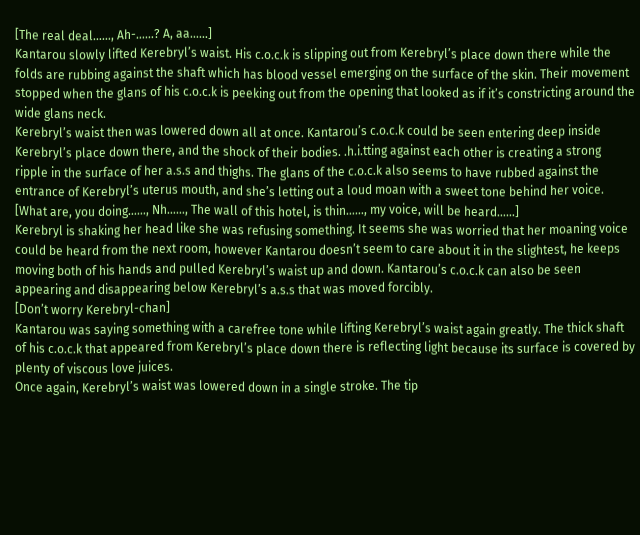[The real deal……, Ah-……? A, aa……]
Kantarou slowly lifted Kerebryl’s waist. His c.o.c.k is slipping out from Kerebryl’s place down there while the folds are rubbing against the shaft which has blood vessel emerging on the surface of the skin. Their movement stopped when the glans of his c.o.c.k is peeking out from the opening that looked as if it’s constricting around the wide glans neck.
Kerebryl’s waist then was lowered down all at once. Kantarou’s c.o.c.k could be seen entering deep inside Kerebryl’s place down there, and the shock of their bodies. .h.i.tting against each other is creating a strong ripple in the surface of her a.s.s and thighs. The glans of the c.o.c.k also seems to have rubbed against the entrance of Kerebryl’s uterus mouth, and she’s letting out a loud moan with a sweet tone behind her voice.
[What are, you doing……, Nh……, The wall of this hotel, is thin……, my voice, will be heard……]
Kerebryl is shaking her head like she was refusing something. It seems she was worried that her moaning voice could be heard from the next room, however Kantarou doesn’t seem to care about it in the slightest, he keeps moving both of his hands and pulled Kerebryl’s waist up and down. Kantarou’s c.o.c.k can also be seen appearing and disappearing below Kerebryl’s a.s.s that was moved forcibly.
[Don’t worry Kerebryl-chan]
Kantarou was saying something with a carefree tone while lifting Kerebryl’s waist again greatly. The thick shaft of his c.o.c.k that appeared from Kerebryl’s place down there is reflecting light because its surface is covered by plenty of viscous love juices.
Once again, Kerebryl’s waist was lowered down in a single stroke. The tip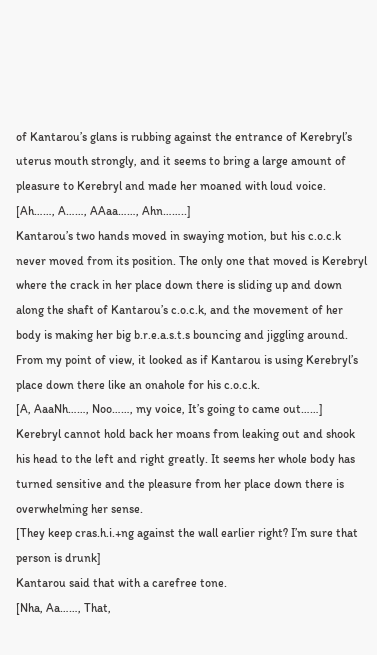of Kantarou’s glans is rubbing against the entrance of Kerebryl’s uterus mouth strongly, and it seems to bring a large amount of pleasure to Kerebryl and made her moaned with loud voice.
[Ah……, A……, AAaa……, Ahn……..]
Kantarou’s two hands moved in swaying motion, but his c.o.c.k never moved from its position. The only one that moved is Kerebryl where the crack in her place down there is sliding up and down along the shaft of Kantarou’s c.o.c.k, and the movement of her body is making her big b.r.e.a.s.t.s bouncing and jiggling around. From my point of view, it looked as if Kantarou is using Kerebryl’s place down there like an onahole for his c.o.c.k.
[A, AaaNh……, Noo……, my voice, It’s going to came out……]
Kerebryl cannot hold back her moans from leaking out and shook his head to the left and right greatly. It seems her whole body has turned sensitive and the pleasure from her place down there is overwhelming her sense.
[They keep cras.h.i.+ng against the wall earlier right? I’m sure that person is drunk]
Kantarou said that with a carefree tone.
[Nha, Aa……, That,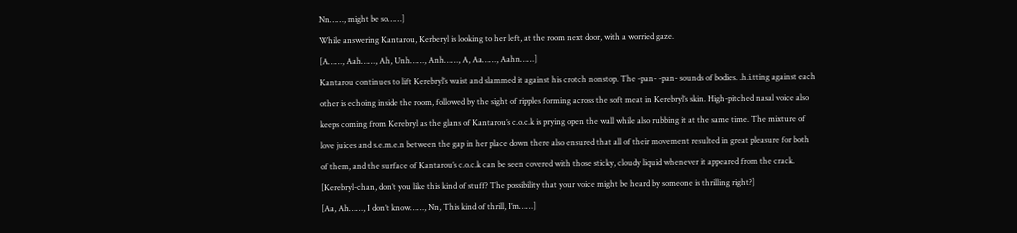Nn……, might be so……]
While answering Kantarou, Kerberyl is looking to her left, at the room next door, with a worried gaze.
[A……, Aah……, Ah, Unh……, Anh……, A, Aa……, Aahn……]
Kantarou continues to lift Kerebryl’s waist and slammed it against his crotch nonstop. The -pan- -pan- sounds of bodies. .h.i.tting against each other is echoing inside the room, followed by the sight of ripples forming across the soft meat in Kerebryl’s skin. High-pitched nasal voice also keeps coming from Kerebryl as the glans of Kantarou’s c.o.c.k is prying open the wall while also rubbing it at the same time. The mixture of love juices and s.e.m.e.n between the gap in her place down there also ensured that all of their movement resulted in great pleasure for both of them, and the surface of Kantarou’s c.o.c.k can be seen covered with those sticky, cloudy liquid whenever it appeared from the crack.
[Kerebryl-chan, don’t you like this kind of stuff? The possibility that your voice might be heard by someone is thrilling right?]
[Aa, Ah……, I don’t know……, Nn, This kind of thrill, I’m……]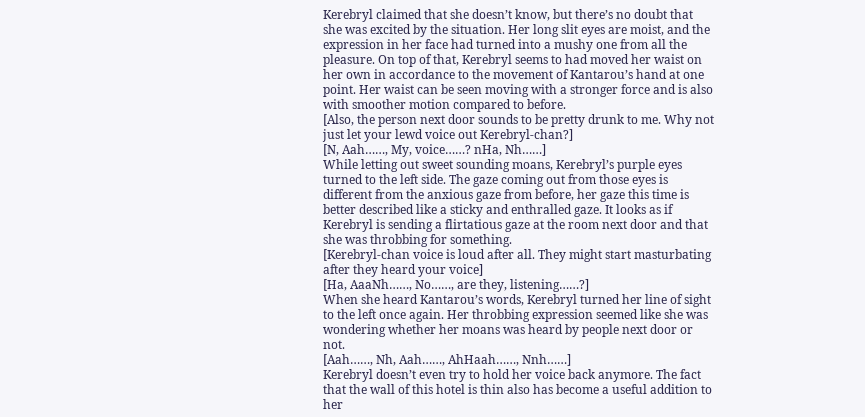Kerebryl claimed that she doesn’t know, but there’s no doubt that she was excited by the situation. Her long slit eyes are moist, and the expression in her face had turned into a mushy one from all the pleasure. On top of that, Kerebryl seems to had moved her waist on her own in accordance to the movement of Kantarou’s hand at one point. Her waist can be seen moving with a stronger force and is also with smoother motion compared to before.
[Also, the person next door sounds to be pretty drunk to me. Why not just let your lewd voice out Kerebryl-chan?]
[N, Aah……, My, voice……? nHa, Nh……]
While letting out sweet sounding moans, Kerebryl’s purple eyes turned to the left side. The gaze coming out from those eyes is different from the anxious gaze from before, her gaze this time is better described like a sticky and enthralled gaze. It looks as if Kerebryl is sending a flirtatious gaze at the room next door and that she was throbbing for something.
[Kerebryl-chan voice is loud after all. They might start masturbating after they heard your voice]
[Ha, AaaNh……, No……, are they, listening……?]
When she heard Kantarou’s words, Kerebryl turned her line of sight to the left once again. Her throbbing expression seemed like she was wondering whether her moans was heard by people next door or not.
[Aah……, Nh, Aah……, AhHaah……, Nnh……]
Kerebryl doesn’t even try to hold her voice back anymore. The fact that the wall of this hotel is thin also has become a useful addition to her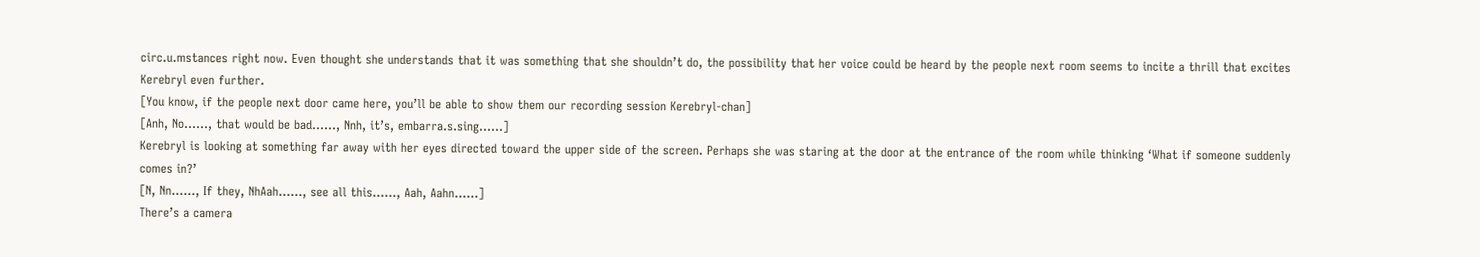circ.u.mstances right now. Even thought she understands that it was something that she shouldn’t do, the possibility that her voice could be heard by the people next room seems to incite a thrill that excites Kerebryl even further.
[You know, if the people next door came here, you’ll be able to show them our recording session Kerebryl-chan]
[Anh, No……, that would be bad……, Nnh, it’s, embarra.s.sing……]
Kerebryl is looking at something far away with her eyes directed toward the upper side of the screen. Perhaps she was staring at the door at the entrance of the room while thinking ‘What if someone suddenly comes in?’
[N, Nn……, If they, NhAah……, see all this……, Aah, Aahn……]
There’s a camera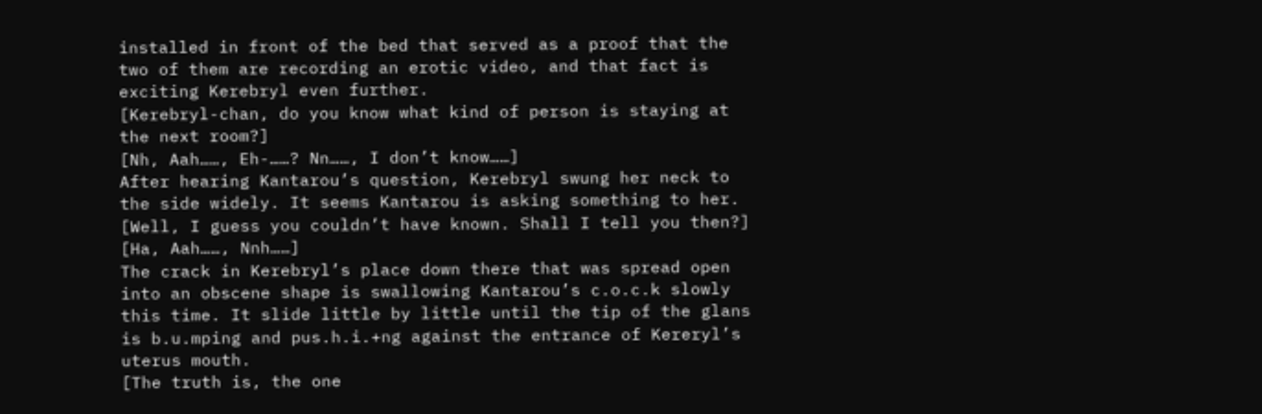installed in front of the bed that served as a proof that the two of them are recording an erotic video, and that fact is exciting Kerebryl even further.
[Kerebryl-chan, do you know what kind of person is staying at the next room?]
[Nh, Aah……, Eh-……? Nn……, I don’t know……]
After hearing Kantarou’s question, Kerebryl swung her neck to the side widely. It seems Kantarou is asking something to her.
[Well, I guess you couldn’t have known. Shall I tell you then?]
[Ha, Aah……, Nnh……]
The crack in Kerebryl’s place down there that was spread open into an obscene shape is swallowing Kantarou’s c.o.c.k slowly this time. It slide little by little until the tip of the glans is b.u.mping and pus.h.i.+ng against the entrance of Kereryl’s uterus mouth.
[The truth is, the one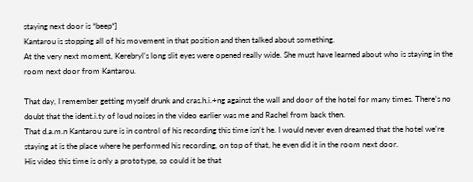staying next door is *beep*]
Kantarou is stopping all of his movement in that position and then talked about something.
At the very next moment, Kerebryl’s long slit eyes were opened really wide. She must have learned about who is staying in the room next door from Kantarou.

That day, I remember getting myself drunk and cras.h.i.+ng against the wall and door of the hotel for many times. There’s no doubt that the ident.i.ty of loud noises in the video earlier was me and Rachel from back then.
That d.a.m.n Kantarou sure is in control of his recording this time isn’t he. I would never even dreamed that the hotel we’re staying at is the place where he performed his recording, on top of that, he even did it in the room next door.
His video this time is only a prototype, so could it be that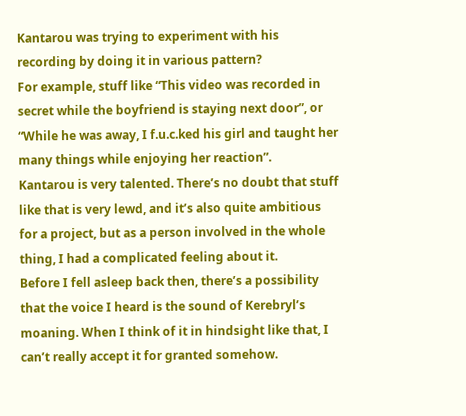Kantarou was trying to experiment with his recording by doing it in various pattern?
For example, stuff like “This video was recorded in secret while the boyfriend is staying next door”, or “While he was away, I f.u.c.ked his girl and taught her many things while enjoying her reaction”.
Kantarou is very talented. There’s no doubt that stuff like that is very lewd, and it’s also quite ambitious for a project, but as a person involved in the whole thing, I had a complicated feeling about it.
Before I fell asleep back then, there’s a possibility that the voice I heard is the sound of Kerebryl’s moaning. When I think of it in hindsight like that, I can’t really accept it for granted somehow.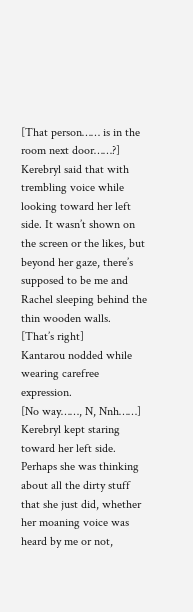[That person…… is in the room next door……?]
Kerebryl said that with trembling voice while looking toward her left side. It wasn’t shown on the screen or the likes, but beyond her gaze, there’s supposed to be me and Rachel sleeping behind the thin wooden walls.
[That’s right]
Kantarou nodded while wearing carefree expression.
[No way……, N, Nnh……]
Kerebryl kept staring toward her left side. Perhaps she was thinking about all the dirty stuff that she just did, whether her moaning voice was heard by me or not,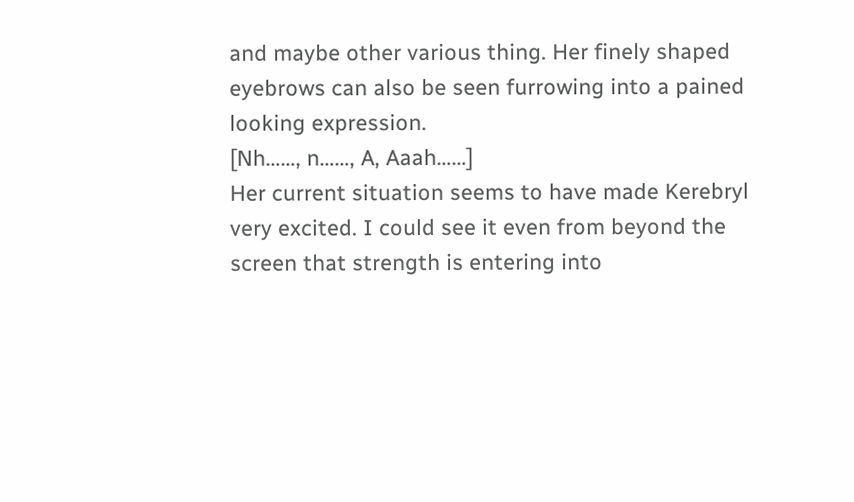and maybe other various thing. Her finely shaped eyebrows can also be seen furrowing into a pained looking expression.
[Nh……, n……, A, Aaah……]
Her current situation seems to have made Kerebryl very excited. I could see it even from beyond the screen that strength is entering into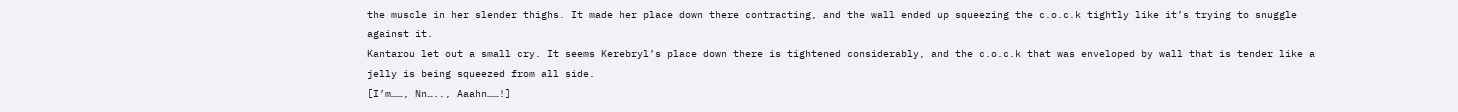the muscle in her slender thighs. It made her place down there contracting, and the wall ended up squeezing the c.o.c.k tightly like it’s trying to snuggle against it.
Kantarou let out a small cry. It seems Kerebryl’s place down there is tightened considerably, and the c.o.c.k that was enveloped by wall that is tender like a jelly is being squeezed from all side.
[I’m……, Nn….., Aaahn……!]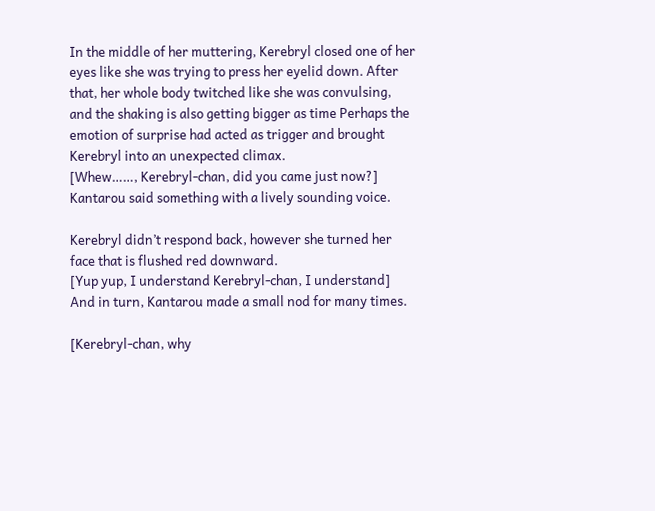In the middle of her muttering, Kerebryl closed one of her eyes like she was trying to press her eyelid down. After that, her whole body twitched like she was convulsing, and the shaking is also getting bigger as time Perhaps the emotion of surprise had acted as trigger and brought Kerebryl into an unexpected climax.
[Whew……, Kerebryl-chan, did you came just now?]
Kantarou said something with a lively sounding voice.

Kerebryl didn’t respond back, however she turned her face that is flushed red downward.
[Yup yup, I understand Kerebryl-chan, I understand]
And in turn, Kantarou made a small nod for many times.

[Kerebryl-chan, why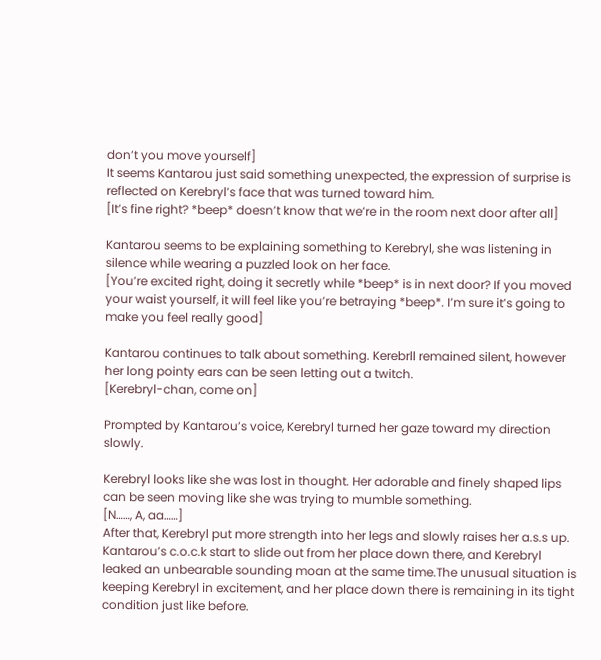don’t you move yourself]
It seems Kantarou just said something unexpected, the expression of surprise is reflected on Kerebryl’s face that was turned toward him.
[It’s fine right? *beep* doesn’t know that we’re in the room next door after all]

Kantarou seems to be explaining something to Kerebryl, she was listening in silence while wearing a puzzled look on her face.
[You’re excited right, doing it secretly while *beep* is in next door? If you moved your waist yourself, it will feel like you’re betraying *beep*. I’m sure it’s going to make you feel really good]

Kantarou continues to talk about something. Kerebrll remained silent, however her long pointy ears can be seen letting out a twitch.
[Kerebryl-chan, come on]

Prompted by Kantarou’s voice, Kerebryl turned her gaze toward my direction slowly.

Kerebryl looks like she was lost in thought. Her adorable and finely shaped lips can be seen moving like she was trying to mumble something.
[N……, A, aa……]
After that, Kerebryl put more strength into her legs and slowly raises her a.s.s up. Kantarou’s c.o.c.k start to slide out from her place down there, and Kerebryl leaked an unbearable sounding moan at the same time.The unusual situation is keeping Kerebryl in excitement, and her place down there is remaining in its tight condition just like before.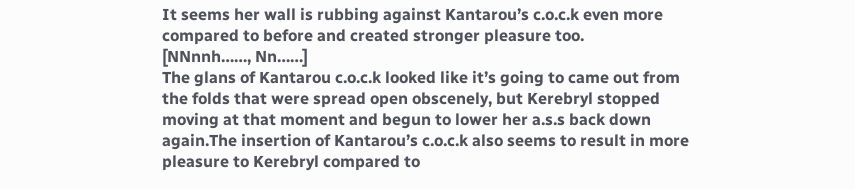It seems her wall is rubbing against Kantarou’s c.o.c.k even more compared to before and created stronger pleasure too.
[NNnnh……, Nn……]
The glans of Kantarou c.o.c.k looked like it’s going to came out from the folds that were spread open obscenely, but Kerebryl stopped moving at that moment and begun to lower her a.s.s back down again.The insertion of Kantarou’s c.o.c.k also seems to result in more pleasure to Kerebryl compared to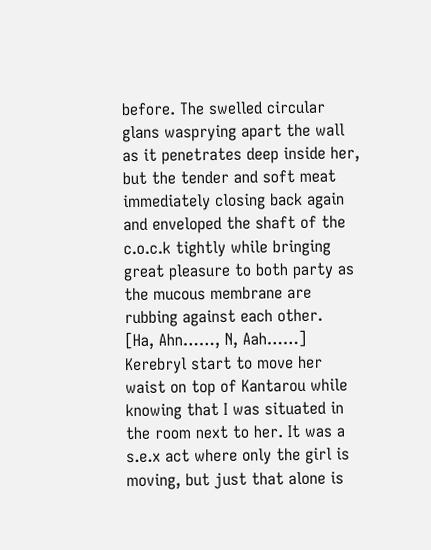before. The swelled circular glans wasprying apart the wall as it penetrates deep inside her, but the tender and soft meat immediately closing back again and enveloped the shaft of the c.o.c.k tightly while bringing great pleasure to both party as the mucous membrane are rubbing against each other.
[Ha, Ahn……, N, Aah……]
Kerebryl start to move her waist on top of Kantarou while knowing that I was situated in the room next to her. It was a s.e.x act where only the girl is moving, but just that alone is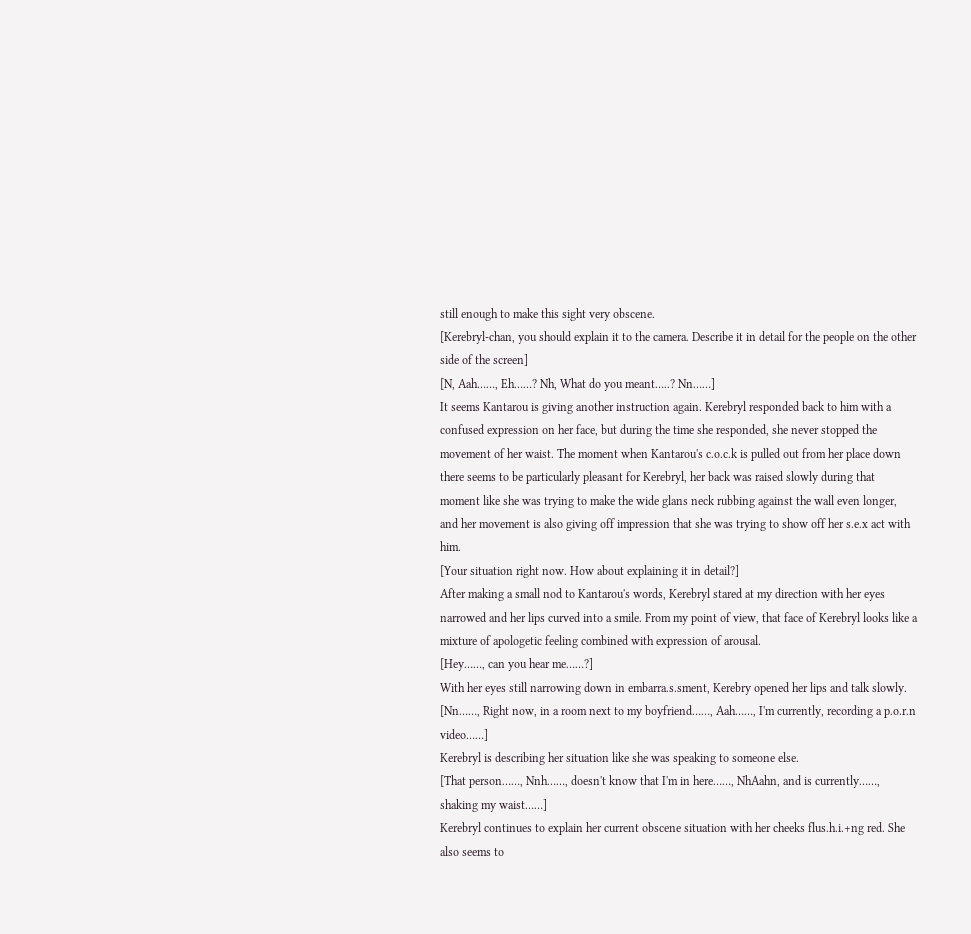still enough to make this sight very obscene.
[Kerebryl-chan, you should explain it to the camera. Describe it in detail for the people on the other side of the screen]
[N, Aah……, Eh……? Nh, What do you meant…..? Nn……]
It seems Kantarou is giving another instruction again. Kerebryl responded back to him with a confused expression on her face, but during the time she responded, she never stopped the movement of her waist. The moment when Kantarou's c.o.c.k is pulled out from her place down there seems to be particularly pleasant for Kerebryl, her back was raised slowly during that moment like she was trying to make the wide glans neck rubbing against the wall even longer, and her movement is also giving off impression that she was trying to show off her s.e.x act with him.
[Your situation right now. How about explaining it in detail?]
After making a small nod to Kantarou's words, Kerebryl stared at my direction with her eyes narrowed and her lips curved into a smile. From my point of view, that face of Kerebryl looks like a mixture of apologetic feeling combined with expression of arousal.
[Hey……, can you hear me……?]
With her eyes still narrowing down in embarra.s.sment, Kerebry opened her lips and talk slowly.
[Nn……, Right now, in a room next to my boyfriend……, Aah……, I'm currently, recording a p.o.r.n video……]
Kerebryl is describing her situation like she was speaking to someone else.
[That person……, Nnh……, doesn't know that I'm in here……, NhAahn, and is currently……, shaking my waist……]
Kerebryl continues to explain her current obscene situation with her cheeks flus.h.i.+ng red. She also seems to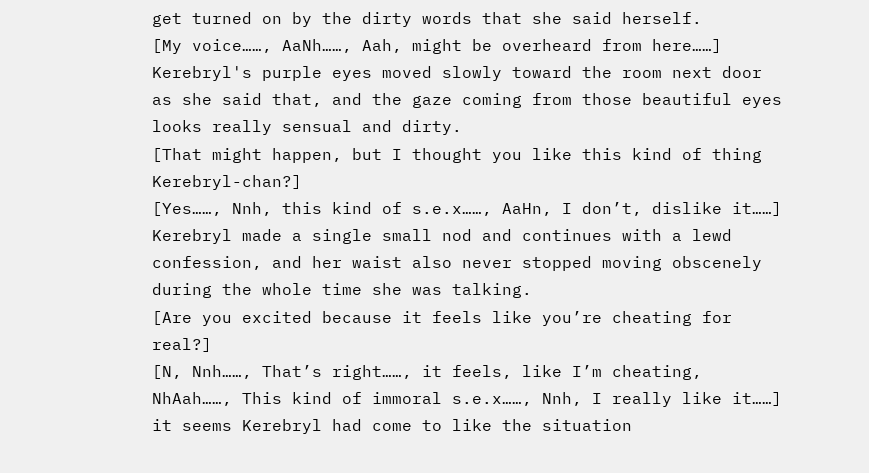get turned on by the dirty words that she said herself.
[My voice……, AaNh……, Aah, might be overheard from here……]
Kerebryl's purple eyes moved slowly toward the room next door as she said that, and the gaze coming from those beautiful eyes looks really sensual and dirty.
[That might happen, but I thought you like this kind of thing Kerebryl-chan?]
[Yes……, Nnh, this kind of s.e.x……, AaHn, I don’t, dislike it……]
Kerebryl made a single small nod and continues with a lewd confession, and her waist also never stopped moving obscenely during the whole time she was talking.
[Are you excited because it feels like you’re cheating for real?]
[N, Nnh……, That’s right……, it feels, like I’m cheating, NhAah……, This kind of immoral s.e.x……, Nnh, I really like it……]
it seems Kerebryl had come to like the situation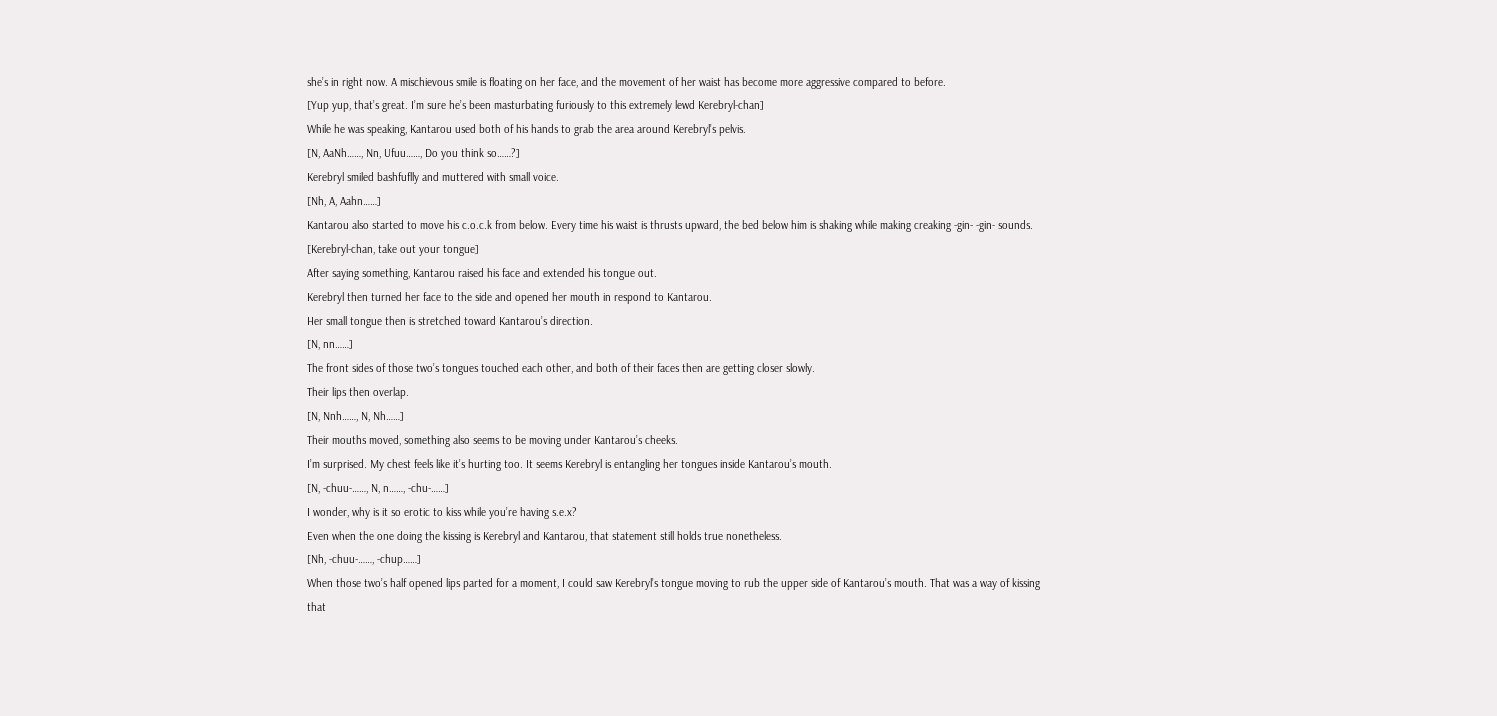she’s in right now. A mischievous smile is floating on her face, and the movement of her waist has become more aggressive compared to before.
[Yup yup, that’s great. I’m sure he’s been masturbating furiously to this extremely lewd Kerebryl-chan]
While he was speaking, Kantarou used both of his hands to grab the area around Kerebryl’s pelvis.
[N, AaNh……, Nn, Ufuu……, Do you think so……?]
Kerebryl smiled bashfuflly and muttered with small voice.
[Nh, A, Aahn……]
Kantarou also started to move his c.o.c.k from below. Every time his waist is thrusts upward, the bed below him is shaking while making creaking -gin- -gin- sounds.
[Kerebryl-chan, take out your tongue]
After saying something, Kantarou raised his face and extended his tongue out.
Kerebryl then turned her face to the side and opened her mouth in respond to Kantarou.
Her small tongue then is stretched toward Kantarou’s direction.
[N, nn……]
The front sides of those two’s tongues touched each other, and both of their faces then are getting closer slowly.
Their lips then overlap.
[N, Nnh……, N, Nh……]
Their mouths moved, something also seems to be moving under Kantarou’s cheeks.
I’m surprised. My chest feels like it’s hurting too. It seems Kerebryl is entangling her tongues inside Kantarou’s mouth.
[N, -chuu-……, N, n……, -chu-……]
I wonder, why is it so erotic to kiss while you’re having s.e.x?
Even when the one doing the kissing is Kerebryl and Kantarou, that statement still holds true nonetheless.
[Nh, -chuu-……, -chup……]
When those two’s half opened lips parted for a moment, I could saw Kerebryl’s tongue moving to rub the upper side of Kantarou’s mouth. That was a way of kissing that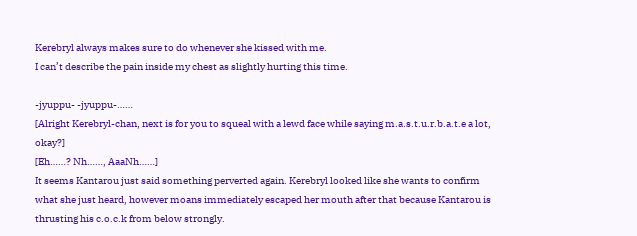Kerebryl always makes sure to do whenever she kissed with me.
I can’t describe the pain inside my chest as slightly hurting this time.

-jyuppu- -jyuppu-……
[Alright Kerebryl-chan, next is for you to squeal with a lewd face while saying m.a.s.t.u.r.b.a.t.e a lot, okay?]
[Eh……? Nh……, AaaNh……]
It seems Kantarou just said something perverted again. Kerebryl looked like she wants to confirm what she just heard, however moans immediately escaped her mouth after that because Kantarou is thrusting his c.o.c.k from below strongly.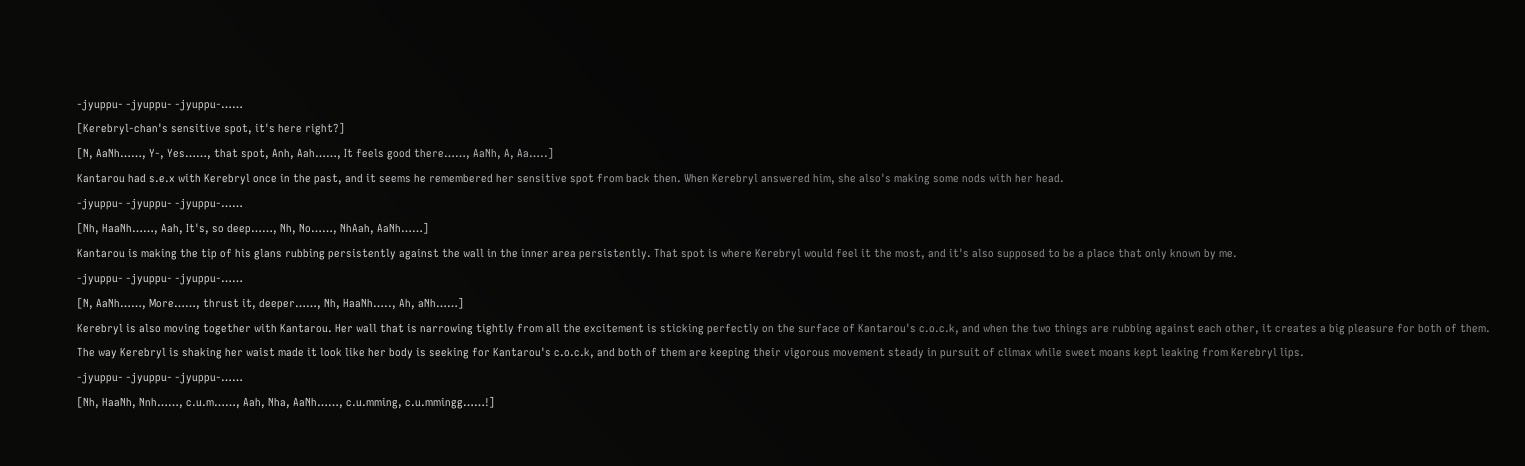-jyuppu- -jyuppu- -jyuppu-……
[Kerebryl-chan's sensitive spot, it's here right?]
[N, AaNh……, Y-, Yes……, that spot, Anh, Aah……, It feels good there……, AaNh, A, Aa…..]
Kantarou had s.e.x with Kerebryl once in the past, and it seems he remembered her sensitive spot from back then. When Kerebryl answered him, she also's making some nods with her head.
-jyuppu- -jyuppu- -jyuppu-……
[Nh, HaaNh……, Aah, It's, so deep……, Nh, No……, NhAah, AaNh……]
Kantarou is making the tip of his glans rubbing persistently against the wall in the inner area persistently. That spot is where Kerebryl would feel it the most, and it's also supposed to be a place that only known by me.
-jyuppu- -jyuppu- -jyuppu-……
[N, AaNh……, More……, thrust it, deeper……, Nh, HaaNh….., Ah, aNh……]
Kerebryl is also moving together with Kantarou. Her wall that is narrowing tightly from all the excitement is sticking perfectly on the surface of Kantarou's c.o.c.k, and when the two things are rubbing against each other, it creates a big pleasure for both of them.
The way Kerebryl is shaking her waist made it look like her body is seeking for Kantarou's c.o.c.k, and both of them are keeping their vigorous movement steady in pursuit of climax while sweet moans kept leaking from Kerebryl lips.
-jyuppu- -jyuppu- -jyuppu-……
[Nh, HaaNh, Nnh……, c.u.m……, Aah, Nha, AaNh……, c.u.mming, c.u.mmingg……!]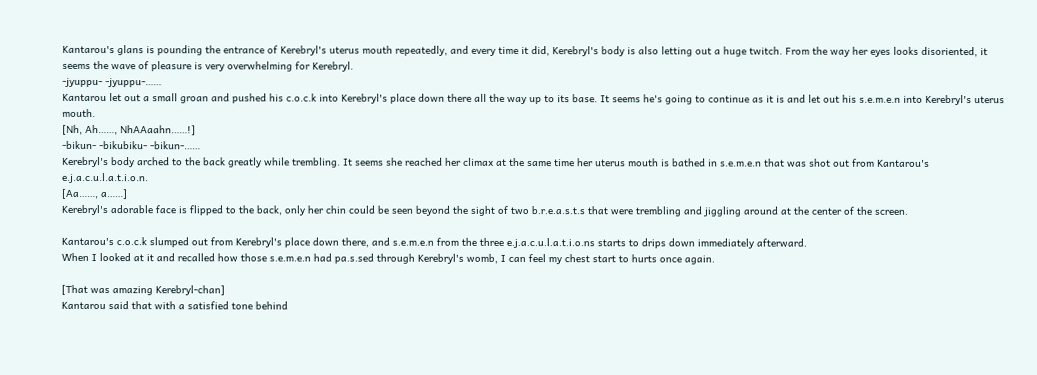Kantarou's glans is pounding the entrance of Kerebryl's uterus mouth repeatedly, and every time it did, Kerebryl's body is also letting out a huge twitch. From the way her eyes looks disoriented, it seems the wave of pleasure is very overwhelming for Kerebryl.
-jyuppu- -jyuppu-……
Kantarou let out a small groan and pushed his c.o.c.k into Kerebryl's place down there all the way up to its base. It seems he's going to continue as it is and let out his s.e.m.e.n into Kerebryl's uterus mouth.
[Nh, Ah……, NhAAaahn……!]
-bikun- -bikubiku- -bikun-……
Kerebryl's body arched to the back greatly while trembling. It seems she reached her climax at the same time her uterus mouth is bathed in s.e.m.e.n that was shot out from Kantarou's e.j.a.c.u.l.a.t.i.o.n.
[Aa……, a……]
Kerebryl's adorable face is flipped to the back, only her chin could be seen beyond the sight of two b.r.e.a.s.t.s that were trembling and jiggling around at the center of the screen.

Kantarou's c.o.c.k slumped out from Kerebryl's place down there, and s.e.m.e.n from the three e.j.a.c.u.l.a.t.i.o.ns starts to drips down immediately afterward.
When I looked at it and recalled how those s.e.m.e.n had pa.s.sed through Kerebryl's womb, I can feel my chest start to hurts once again.

[That was amazing Kerebryl-chan]
Kantarou said that with a satisfied tone behind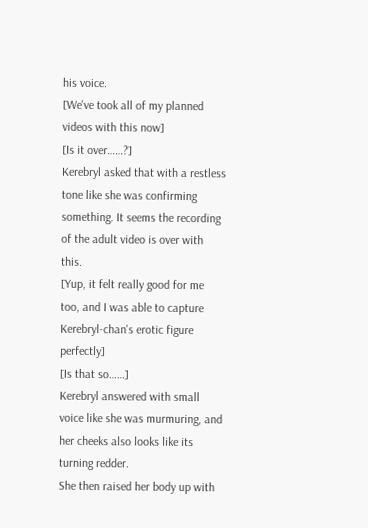his voice.
[We've took all of my planned videos with this now]
[Is it over……?]
Kerebryl asked that with a restless tone like she was confirming something. It seems the recording of the adult video is over with this.
[Yup, it felt really good for me too, and I was able to capture Kerebryl-chan's erotic figure perfectly]
[Is that so……]
Kerebryl answered with small voice like she was murmuring, and her cheeks also looks like its turning redder.
She then raised her body up with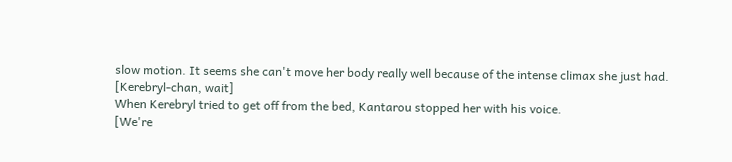slow motion. It seems she can't move her body really well because of the intense climax she just had.
[Kerebryl-chan, wait]
When Kerebryl tried to get off from the bed, Kantarou stopped her with his voice.
[We're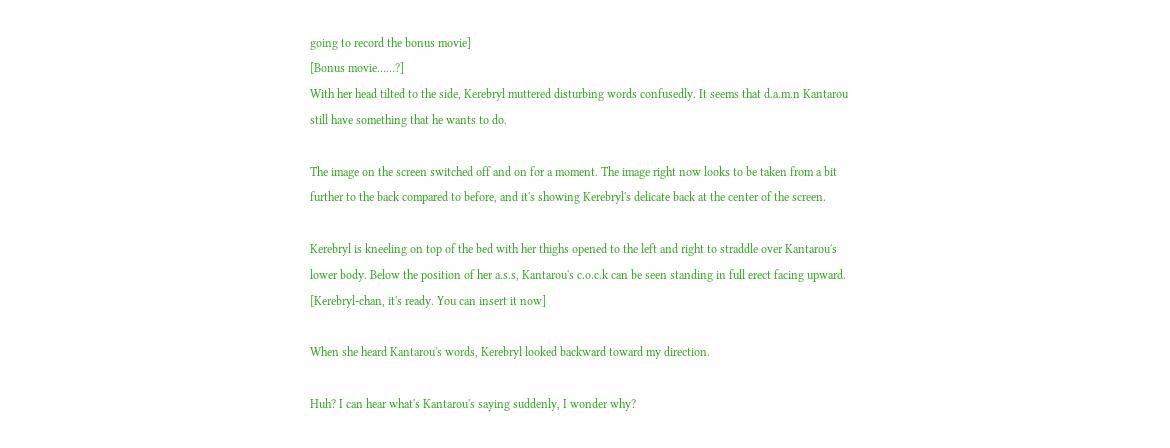going to record the bonus movie]
[Bonus movie……?]
With her head tilted to the side, Kerebryl muttered disturbing words confusedly. It seems that d.a.m.n Kantarou still have something that he wants to do.

The image on the screen switched off and on for a moment. The image right now looks to be taken from a bit further to the back compared to before, and it's showing Kerebryl's delicate back at the center of the screen.

Kerebryl is kneeling on top of the bed with her thighs opened to the left and right to straddle over Kantarou's lower body. Below the position of her a.s.s, Kantarou's c.o.c.k can be seen standing in full erect facing upward.
[Kerebryl-chan, it's ready. You can insert it now]

When she heard Kantarou's words, Kerebryl looked backward toward my direction.

Huh? I can hear what's Kantarou's saying suddenly, I wonder why?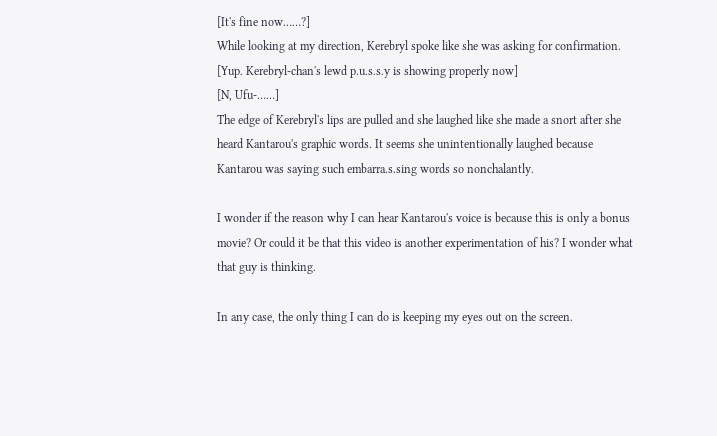[It's fine now……?]
While looking at my direction, Kerebryl spoke like she was asking for confirmation.
[Yup. Kerebryl-chan's lewd p.u.s.s.y is showing properly now]
[N, Ufu-……]
The edge of Kerebryl's lips are pulled and she laughed like she made a snort after she heard Kantarou's graphic words. It seems she unintentionally laughed because Kantarou was saying such embarra.s.sing words so nonchalantly.

I wonder if the reason why I can hear Kantarou's voice is because this is only a bonus movie? Or could it be that this video is another experimentation of his? I wonder what that guy is thinking.

In any case, the only thing I can do is keeping my eyes out on the screen.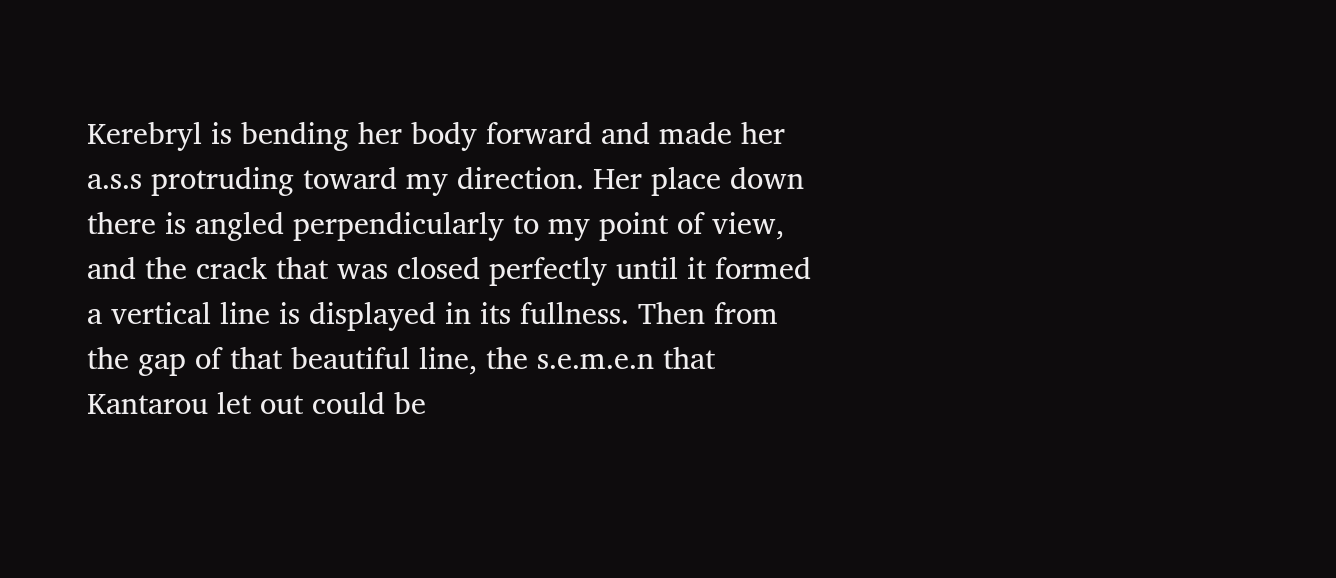Kerebryl is bending her body forward and made her a.s.s protruding toward my direction. Her place down there is angled perpendicularly to my point of view, and the crack that was closed perfectly until it formed a vertical line is displayed in its fullness. Then from the gap of that beautiful line, the s.e.m.e.n that Kantarou let out could be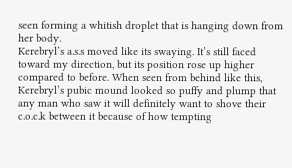seen forming a whitish droplet that is hanging down from her body.
Kerebryl’s a.s.s moved like its swaying. It’s still faced toward my direction, but its position rose up higher compared to before. When seen from behind like this, Kerebryl’s pubic mound looked so puffy and plump that any man who saw it will definitely want to shove their c.o.c.k between it because of how tempting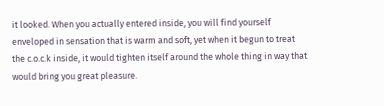it looked. When you actually entered inside, you will find yourself enveloped in sensation that is warm and soft, yet when it begun to treat the c.o.c.k inside, it would tighten itself around the whole thing in way that would bring you great pleasure.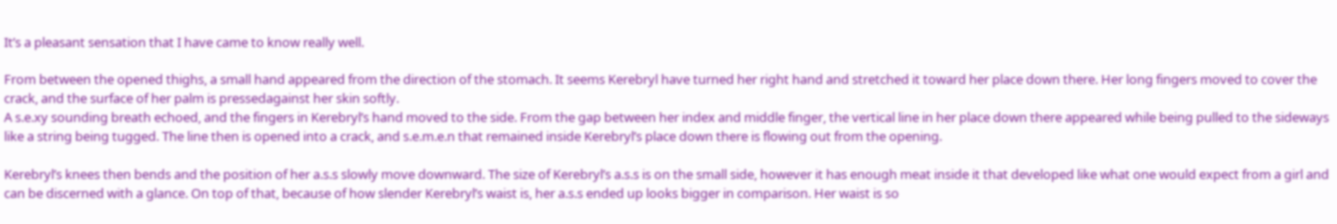It’s a pleasant sensation that I have came to know really well.

From between the opened thighs, a small hand appeared from the direction of the stomach. It seems Kerebryl have turned her right hand and stretched it toward her place down there. Her long fingers moved to cover the crack, and the surface of her palm is pressedagainst her skin softly.
A s.e.xy sounding breath echoed, and the fingers in Kerebryl’s hand moved to the side. From the gap between her index and middle finger, the vertical line in her place down there appeared while being pulled to the sideways like a string being tugged. The line then is opened into a crack, and s.e.m.e.n that remained inside Kerebryl’s place down there is flowing out from the opening.

Kerebryl’s knees then bends and the position of her a.s.s slowly move downward. The size of Kerebryl’s a.s.s is on the small side, however it has enough meat inside it that developed like what one would expect from a girl and can be discerned with a glance. On top of that, because of how slender Kerebryl’s waist is, her a.s.s ended up looks bigger in comparison. Her waist is so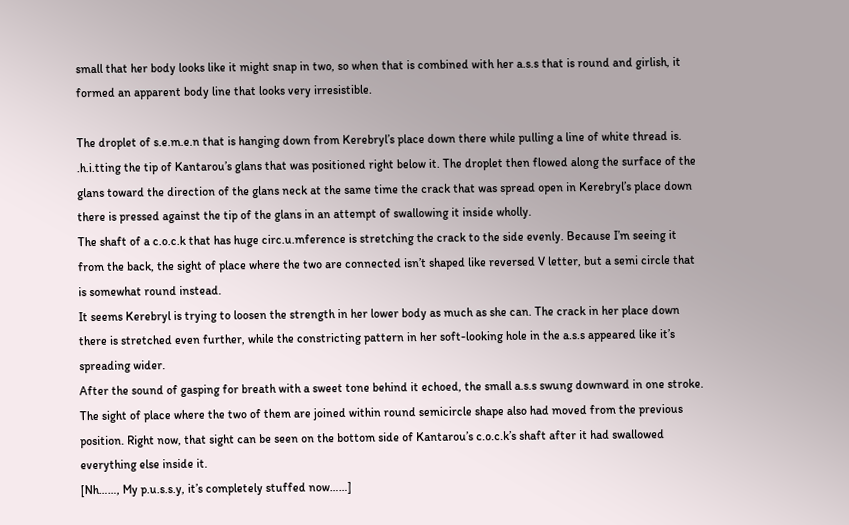small that her body looks like it might snap in two, so when that is combined with her a.s.s that is round and girlish, it formed an apparent body line that looks very irresistible.

The droplet of s.e.m.e.n that is hanging down from Kerebryl’s place down there while pulling a line of white thread is. .h.i.tting the tip of Kantarou’s glans that was positioned right below it. The droplet then flowed along the surface of the glans toward the direction of the glans neck at the same time the crack that was spread open in Kerebryl’s place down there is pressed against the tip of the glans in an attempt of swallowing it inside wholly.
The shaft of a c.o.c.k that has huge circ.u.mference is stretching the crack to the side evenly. Because I’m seeing it from the back, the sight of place where the two are connected isn’t shaped like reversed V letter, but a semi circle that is somewhat round instead.
It seems Kerebryl is trying to loosen the strength in her lower body as much as she can. The crack in her place down there is stretched even further, while the constricting pattern in her soft-looking hole in the a.s.s appeared like it’s spreading wider.
After the sound of gasping for breath with a sweet tone behind it echoed, the small a.s.s swung downward in one stroke. The sight of place where the two of them are joined within round semicircle shape also had moved from the previous position. Right now, that sight can be seen on the bottom side of Kantarou’s c.o.c.k’s shaft after it had swallowed everything else inside it.
[Nh……, My p.u.s.s.y, it’s completely stuffed now……]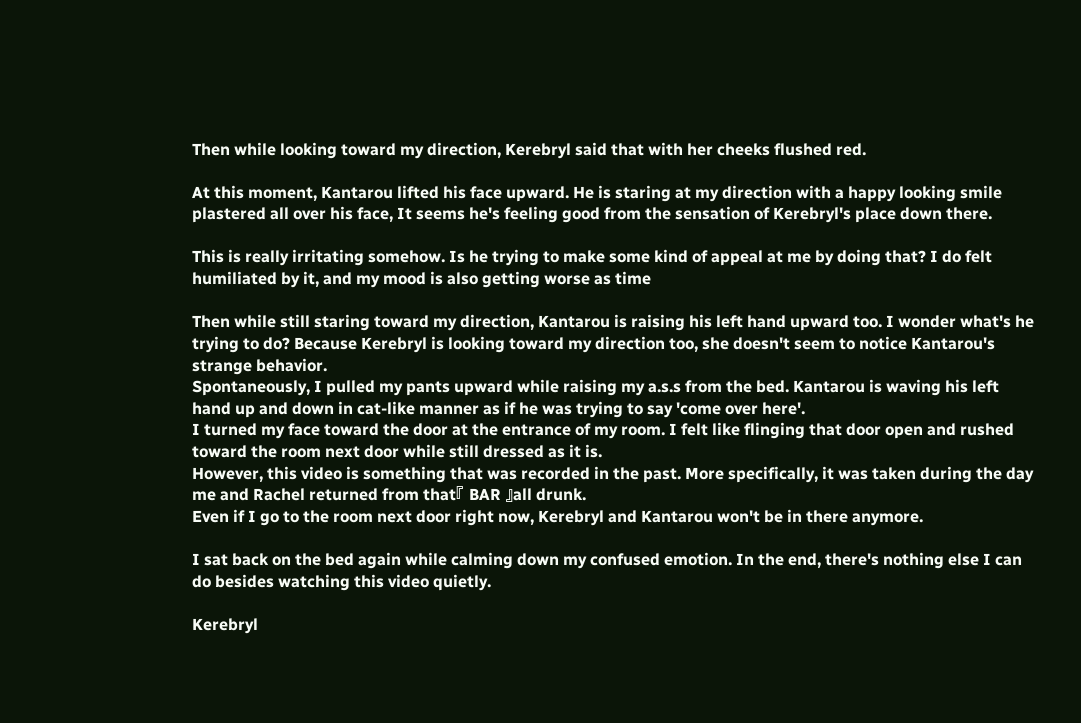Then while looking toward my direction, Kerebryl said that with her cheeks flushed red.

At this moment, Kantarou lifted his face upward. He is staring at my direction with a happy looking smile plastered all over his face, It seems he's feeling good from the sensation of Kerebryl's place down there.

This is really irritating somehow. Is he trying to make some kind of appeal at me by doing that? I do felt humiliated by it, and my mood is also getting worse as time

Then while still staring toward my direction, Kantarou is raising his left hand upward too. I wonder what's he trying to do? Because Kerebryl is looking toward my direction too, she doesn't seem to notice Kantarou's strange behavior.
Spontaneously, I pulled my pants upward while raising my a.s.s from the bed. Kantarou is waving his left hand up and down in cat-like manner as if he was trying to say 'come over here'.
I turned my face toward the door at the entrance of my room. I felt like flinging that door open and rushed toward the room next door while still dressed as it is.
However, this video is something that was recorded in the past. More specifically, it was taken during the day me and Rachel returned from that『 BAR 』all drunk.
Even if I go to the room next door right now, Kerebryl and Kantarou won't be in there anymore.

I sat back on the bed again while calming down my confused emotion. In the end, there's nothing else I can do besides watching this video quietly.

Kerebryl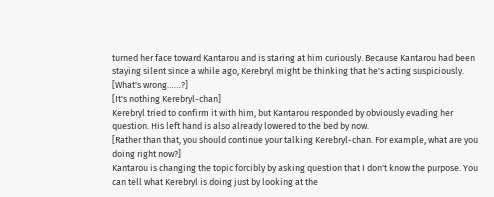turned her face toward Kantarou and is staring at him curiously. Because Kantarou had been staying silent since a while ago, Kerebryl might be thinking that he's acting suspiciously.
[What's wrong……?]
[It's nothing Kerebryl-chan]
Kerebryl tried to confirm it with him, but Kantarou responded by obviously evading her question. His left hand is also already lowered to the bed by now.
[Rather than that, you should continue your talking Kerebryl-chan. For example, what are you doing right now?]
Kantarou is changing the topic forcibly by asking question that I don't know the purpose. You can tell what Kerebryl is doing just by looking at the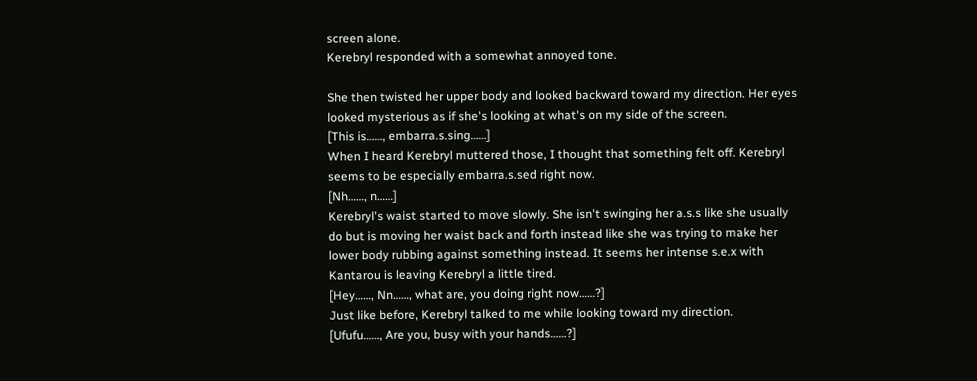screen alone.
Kerebryl responded with a somewhat annoyed tone.

She then twisted her upper body and looked backward toward my direction. Her eyes looked mysterious as if she's looking at what's on my side of the screen.
[This is……, embarra.s.sing……]
When I heard Kerebryl muttered those, I thought that something felt off. Kerebryl seems to be especially embarra.s.sed right now.
[Nh……, n……]
Kerebryl's waist started to move slowly. She isn't swinging her a.s.s like she usually do but is moving her waist back and forth instead like she was trying to make her lower body rubbing against something instead. It seems her intense s.e.x with Kantarou is leaving Kerebryl a little tired.
[Hey……, Nn……, what are, you doing right now……?]
Just like before, Kerebryl talked to me while looking toward my direction.
[Ufufu……, Are you, busy with your hands……?]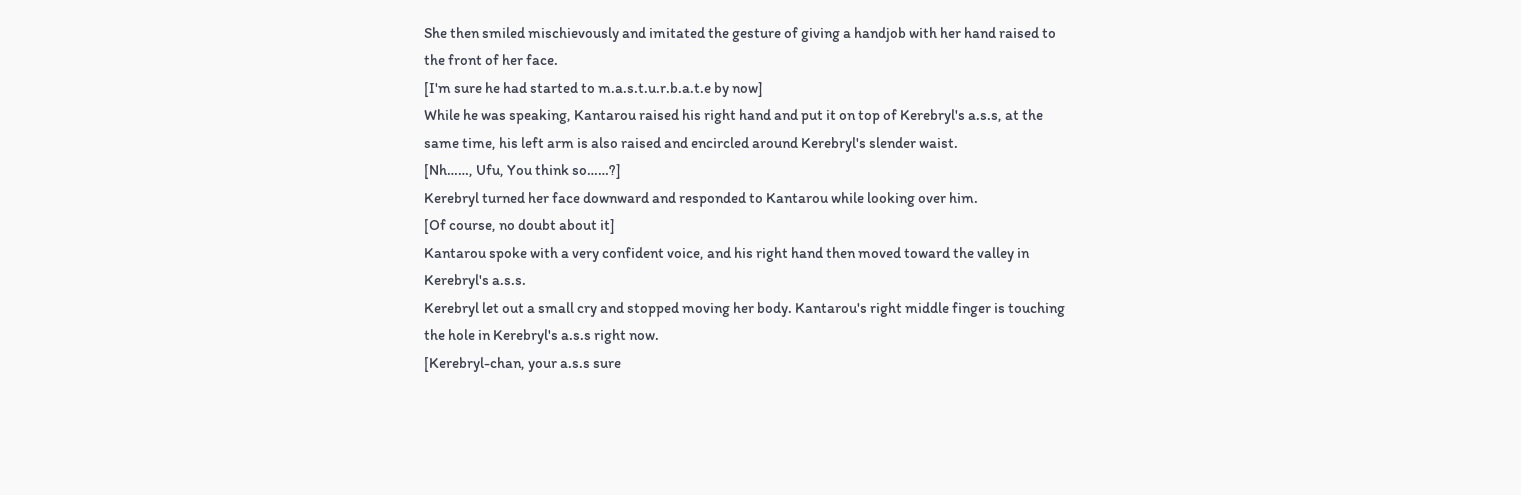She then smiled mischievously and imitated the gesture of giving a handjob with her hand raised to the front of her face.
[I'm sure he had started to m.a.s.t.u.r.b.a.t.e by now]
While he was speaking, Kantarou raised his right hand and put it on top of Kerebryl's a.s.s, at the same time, his left arm is also raised and encircled around Kerebryl's slender waist.
[Nh……, Ufu, You think so……?]
Kerebryl turned her face downward and responded to Kantarou while looking over him.
[Of course, no doubt about it]
Kantarou spoke with a very confident voice, and his right hand then moved toward the valley in Kerebryl's a.s.s.
Kerebryl let out a small cry and stopped moving her body. Kantarou's right middle finger is touching the hole in Kerebryl's a.s.s right now.
[Kerebryl-chan, your a.s.s sure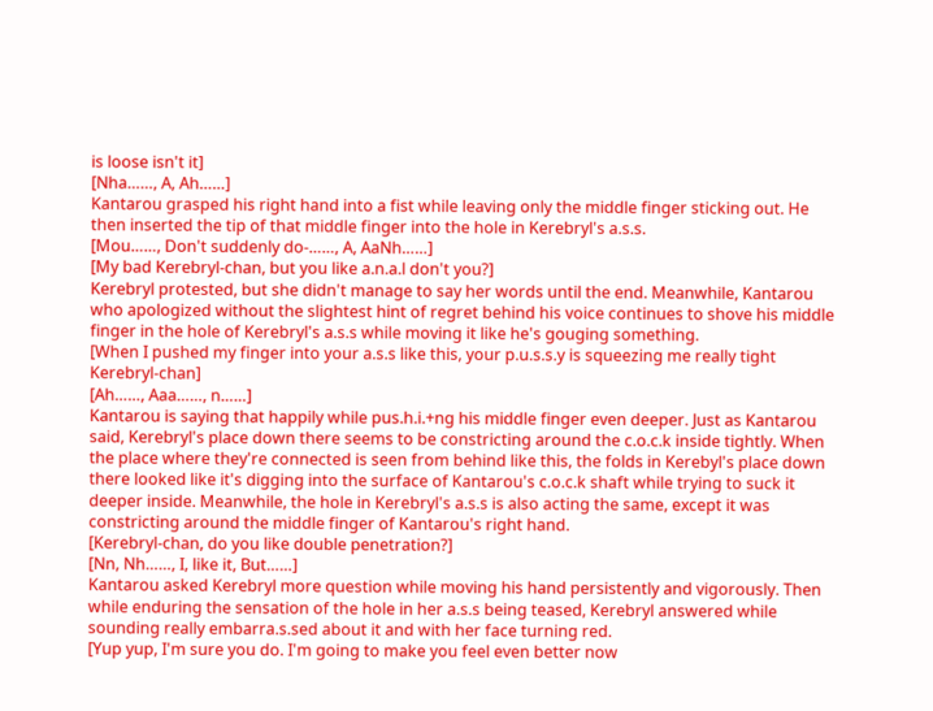is loose isn't it]
[Nha……, A, Ah……]
Kantarou grasped his right hand into a fist while leaving only the middle finger sticking out. He then inserted the tip of that middle finger into the hole in Kerebryl's a.s.s.
[Mou……, Don't suddenly do-……, A, AaNh……]
[My bad Kerebryl-chan, but you like a.n.a.l don't you?]
Kerebryl protested, but she didn't manage to say her words until the end. Meanwhile, Kantarou who apologized without the slightest hint of regret behind his voice continues to shove his middle finger in the hole of Kerebryl's a.s.s while moving it like he's gouging something.
[When I pushed my finger into your a.s.s like this, your p.u.s.s.y is squeezing me really tight Kerebryl-chan]
[Ah……, Aaa……, n……]
Kantarou is saying that happily while pus.h.i.+ng his middle finger even deeper. Just as Kantarou said, Kerebryl's place down there seems to be constricting around the c.o.c.k inside tightly. When the place where they're connected is seen from behind like this, the folds in Kerebyl's place down there looked like it's digging into the surface of Kantarou's c.o.c.k shaft while trying to suck it deeper inside. Meanwhile, the hole in Kerebryl's a.s.s is also acting the same, except it was constricting around the middle finger of Kantarou's right hand.
[Kerebryl-chan, do you like double penetration?]
[Nn, Nh……, I, like it, But……]
Kantarou asked Kerebryl more question while moving his hand persistently and vigorously. Then while enduring the sensation of the hole in her a.s.s being teased, Kerebryl answered while sounding really embarra.s.sed about it and with her face turning red.
[Yup yup, I'm sure you do. I'm going to make you feel even better now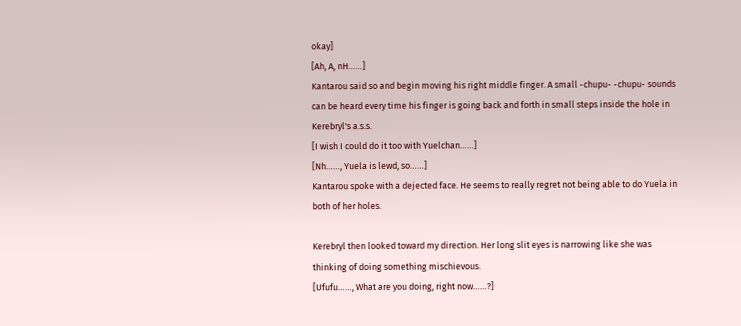okay]
[Ah, A, nH……]
Kantarou said so and begin moving his right middle finger. A small -chupu- -chupu- sounds can be heard every time his finger is going back and forth in small steps inside the hole in Kerebryl's a.s.s.
[I wish I could do it too with Yuelchan……]
[Nh……, Yuela is lewd, so……]
Kantarou spoke with a dejected face. He seems to really regret not being able to do Yuela in both of her holes.

Kerebryl then looked toward my direction. Her long slit eyes is narrowing like she was thinking of doing something mischievous.
[Ufufu……, What are you doing, right now……?]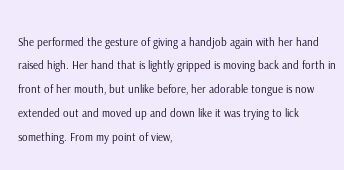She performed the gesture of giving a handjob again with her hand raised high. Her hand that is lightly gripped is moving back and forth in front of her mouth, but unlike before, her adorable tongue is now extended out and moved up and down like it was trying to lick something. From my point of view,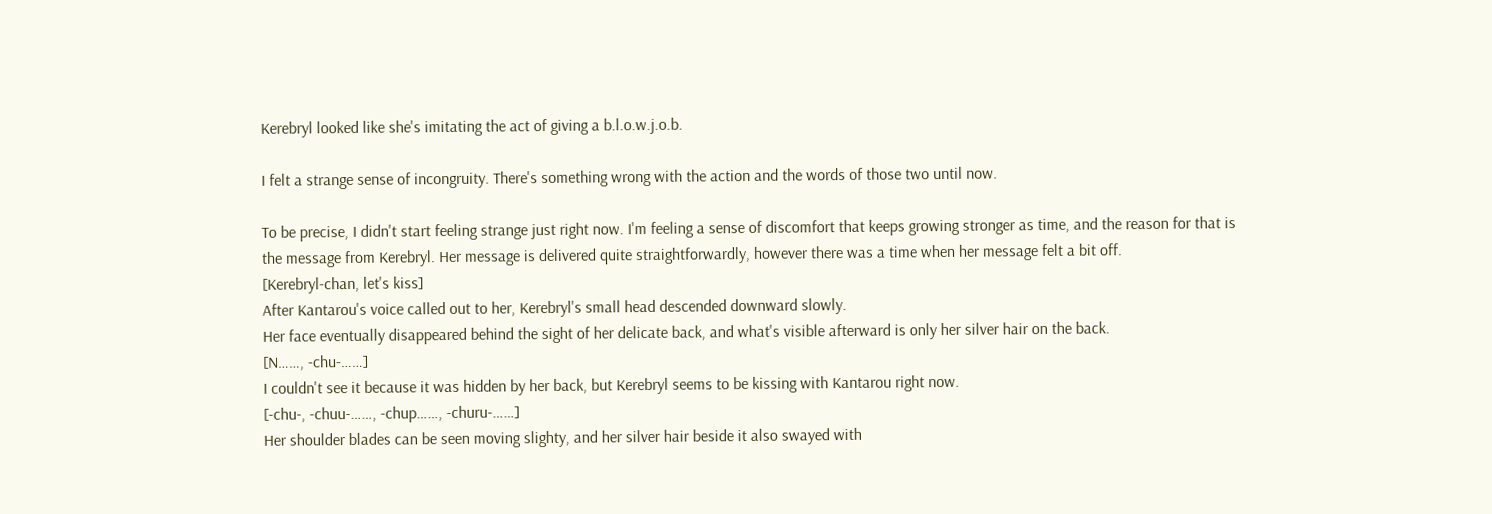Kerebryl looked like she's imitating the act of giving a b.l.o.w.j.o.b.

I felt a strange sense of incongruity. There's something wrong with the action and the words of those two until now.

To be precise, I didn't start feeling strange just right now. I'm feeling a sense of discomfort that keeps growing stronger as time, and the reason for that is the message from Kerebryl. Her message is delivered quite straightforwardly, however there was a time when her message felt a bit off.
[Kerebryl-chan, let's kiss]
After Kantarou's voice called out to her, Kerebryl's small head descended downward slowly.
Her face eventually disappeared behind the sight of her delicate back, and what's visible afterward is only her silver hair on the back.
[N……, -chu-……]
I couldn't see it because it was hidden by her back, but Kerebryl seems to be kissing with Kantarou right now.
[-chu-, -chuu-……, -chup……, -churu-……]
Her shoulder blades can be seen moving slighty, and her silver hair beside it also swayed with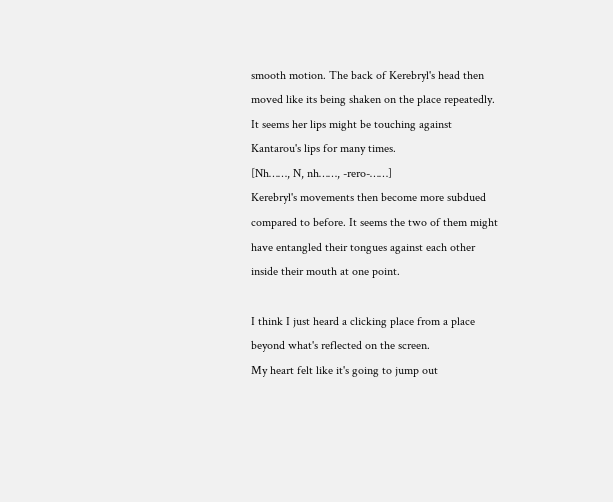smooth motion. The back of Kerebryl's head then moved like its being shaken on the place repeatedly. It seems her lips might be touching against Kantarou's lips for many times.
[Nh……, N, nh……, -rero-……]
Kerebryl's movements then become more subdued compared to before. It seems the two of them might have entangled their tongues against each other inside their mouth at one point.

I think I just heard a clicking place from a place beyond what's reflected on the screen.
My heart felt like it's going to jump out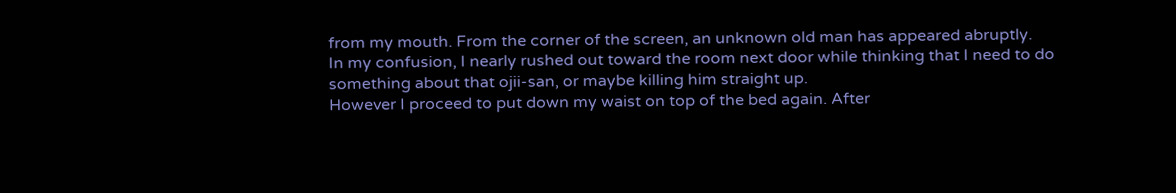from my mouth. From the corner of the screen, an unknown old man has appeared abruptly.
In my confusion, I nearly rushed out toward the room next door while thinking that I need to do something about that ojii-san, or maybe killing him straight up.
However I proceed to put down my waist on top of the bed again. After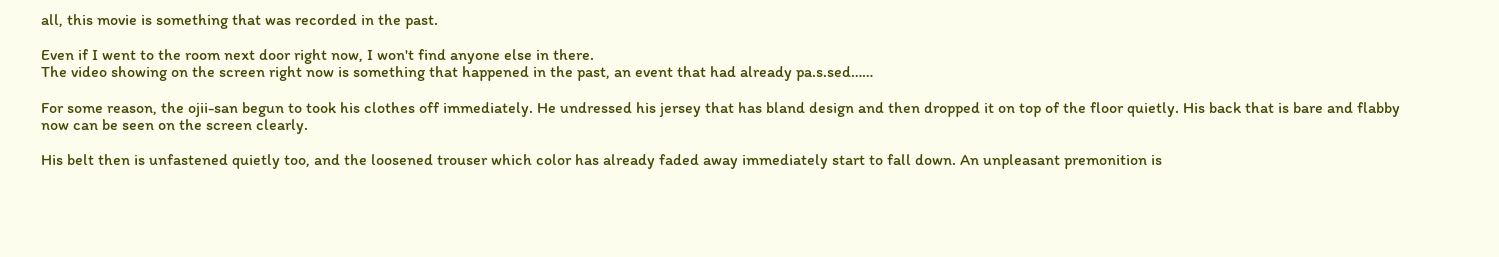all, this movie is something that was recorded in the past.

Even if I went to the room next door right now, I won't find anyone else in there.
The video showing on the screen right now is something that happened in the past, an event that had already pa.s.sed……

For some reason, the ojii-san begun to took his clothes off immediately. He undressed his jersey that has bland design and then dropped it on top of the floor quietly. His back that is bare and flabby now can be seen on the screen clearly.

His belt then is unfastened quietly too, and the loosened trouser which color has already faded away immediately start to fall down. An unpleasant premonition is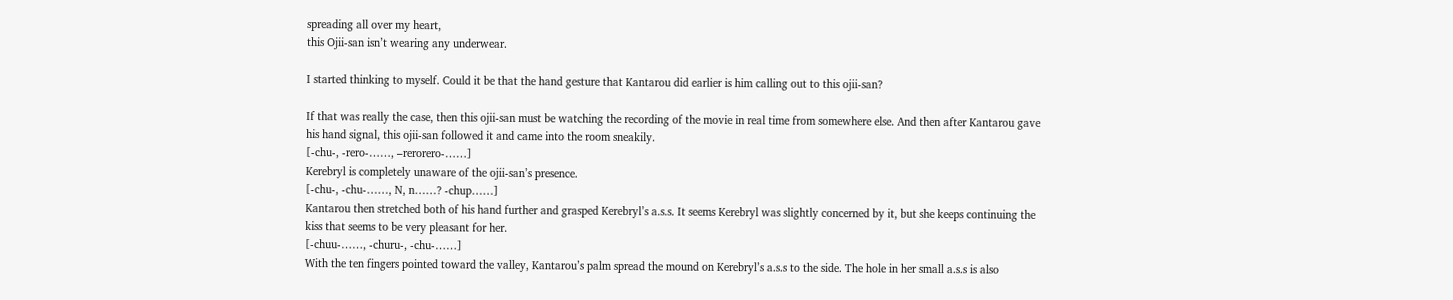spreading all over my heart,
this Ojii-san isn’t wearing any underwear.

I started thinking to myself. Could it be that the hand gesture that Kantarou did earlier is him calling out to this ojii-san?

If that was really the case, then this ojii-san must be watching the recording of the movie in real time from somewhere else. And then after Kantarou gave his hand signal, this ojii-san followed it and came into the room sneakily.
[-chu-, -rero-……, –rerorero-……]
Kerebryl is completely unaware of the ojii-san’s presence.
[-chu-, -chu-……, N, n……? -chup……]
Kantarou then stretched both of his hand further and grasped Kerebryl’s a.s.s. It seems Kerebryl was slightly concerned by it, but she keeps continuing the kiss that seems to be very pleasant for her.
[-chuu-……, -churu-, -chu-……]
With the ten fingers pointed toward the valley, Kantarou’s palm spread the mound on Kerebryl’s a.s.s to the side. The hole in her small a.s.s is also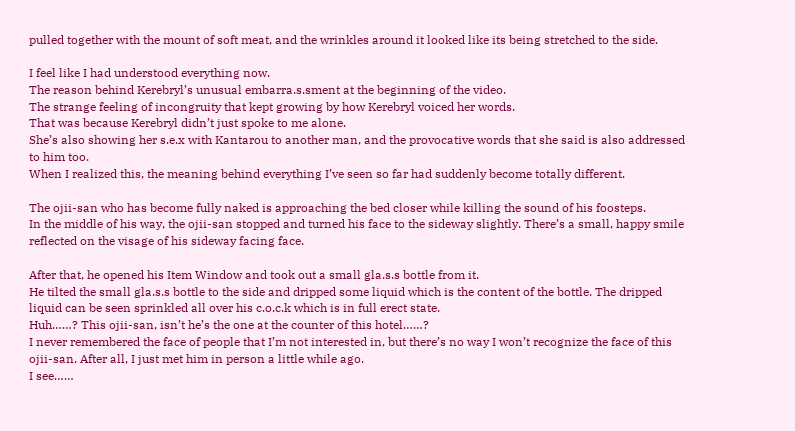pulled together with the mount of soft meat, and the wrinkles around it looked like its being stretched to the side.

I feel like I had understood everything now.
The reason behind Kerebryl’s unusual embarra.s.sment at the beginning of the video.
The strange feeling of incongruity that kept growing by how Kerebryl voiced her words.
That was because Kerebryl didn’t just spoke to me alone.
She’s also showing her s.e.x with Kantarou to another man, and the provocative words that she said is also addressed to him too.
When I realized this, the meaning behind everything I’ve seen so far had suddenly become totally different.

The ojii-san who has become fully naked is approaching the bed closer while killing the sound of his foosteps.
In the middle of his way, the ojii-san stopped and turned his face to the sideway slightly. There’s a small, happy smile reflected on the visage of his sideway facing face.

After that, he opened his Item Window and took out a small gla.s.s bottle from it.
He tilted the small gla.s.s bottle to the side and dripped some liquid which is the content of the bottle. The dripped liquid can be seen sprinkled all over his c.o.c.k which is in full erect state.
Huh……? This ojii-san, isn’t he’s the one at the counter of this hotel……?
I never remembered the face of people that I’m not interested in, but there’s no way I won’t recognize the face of this ojii-san. After all, I just met him in person a little while ago.
I see……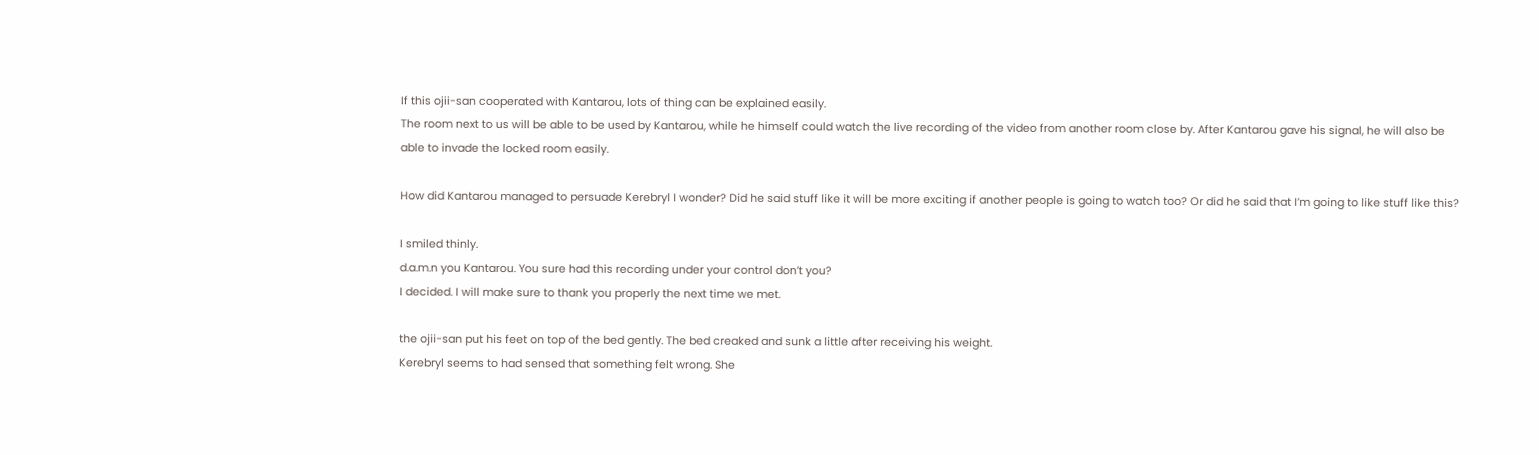If this ojii-san cooperated with Kantarou, lots of thing can be explained easily.
The room next to us will be able to be used by Kantarou, while he himself could watch the live recording of the video from another room close by. After Kantarou gave his signal, he will also be able to invade the locked room easily.

How did Kantarou managed to persuade Kerebryl I wonder? Did he said stuff like it will be more exciting if another people is going to watch too? Or did he said that I’m going to like stuff like this?

I smiled thinly.
d.a.m.n you Kantarou. You sure had this recording under your control don’t you?
I decided. I will make sure to thank you properly the next time we met.

the ojii-san put his feet on top of the bed gently. The bed creaked and sunk a little after receiving his weight.
Kerebryl seems to had sensed that something felt wrong. She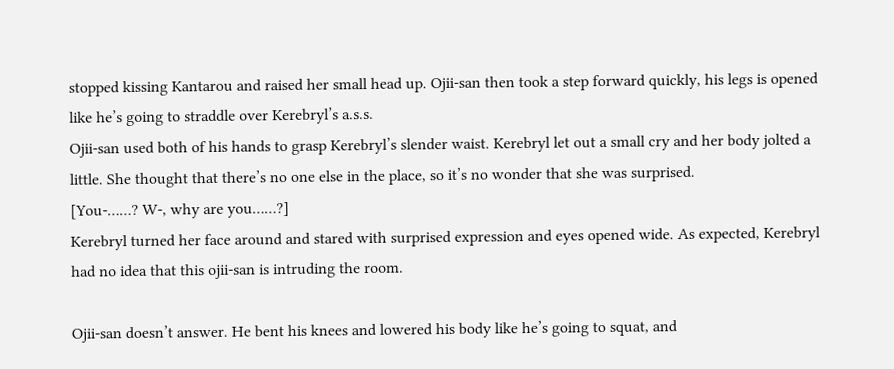stopped kissing Kantarou and raised her small head up. Ojii-san then took a step forward quickly, his legs is opened like he’s going to straddle over Kerebryl’s a.s.s.
Ojii-san used both of his hands to grasp Kerebryl’s slender waist. Kerebryl let out a small cry and her body jolted a little. She thought that there’s no one else in the place, so it’s no wonder that she was surprised.
[You-……? W-, why are you……?]
Kerebryl turned her face around and stared with surprised expression and eyes opened wide. As expected, Kerebryl had no idea that this ojii-san is intruding the room.

Ojii-san doesn’t answer. He bent his knees and lowered his body like he’s going to squat, and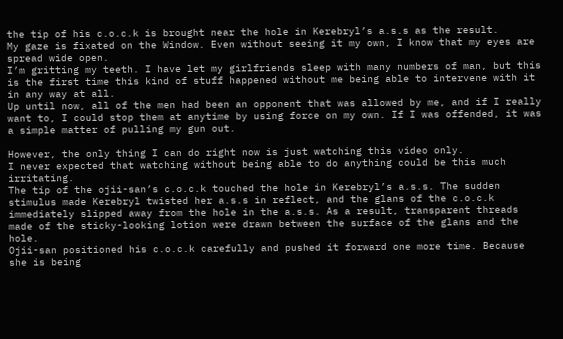the tip of his c.o.c.k is brought near the hole in Kerebryl’s a.s.s as the result.
My gaze is fixated on the Window. Even without seeing it my own, I know that my eyes are spread wide open.
I’m gritting my teeth. I have let my girlfriends sleep with many numbers of man, but this is the first time this kind of stuff happened without me being able to intervene with it in any way at all.
Up until now, all of the men had been an opponent that was allowed by me, and if I really want to, I could stop them at anytime by using force on my own. If I was offended, it was a simple matter of pulling my gun out.

However, the only thing I can do right now is just watching this video only.
I never expected that watching without being able to do anything could be this much irritating.
The tip of the ojii-san’s c.o.c.k touched the hole in Kerebryl’s a.s.s. The sudden stimulus made Kerebryl twisted her a.s.s in reflect, and the glans of the c.o.c.k immediately slipped away from the hole in the a.s.s. As a result, transparent threads made of the sticky-looking lotion were drawn between the surface of the glans and the hole.
Ojii-san positioned his c.o.c.k carefully and pushed it forward one more time. Because she is being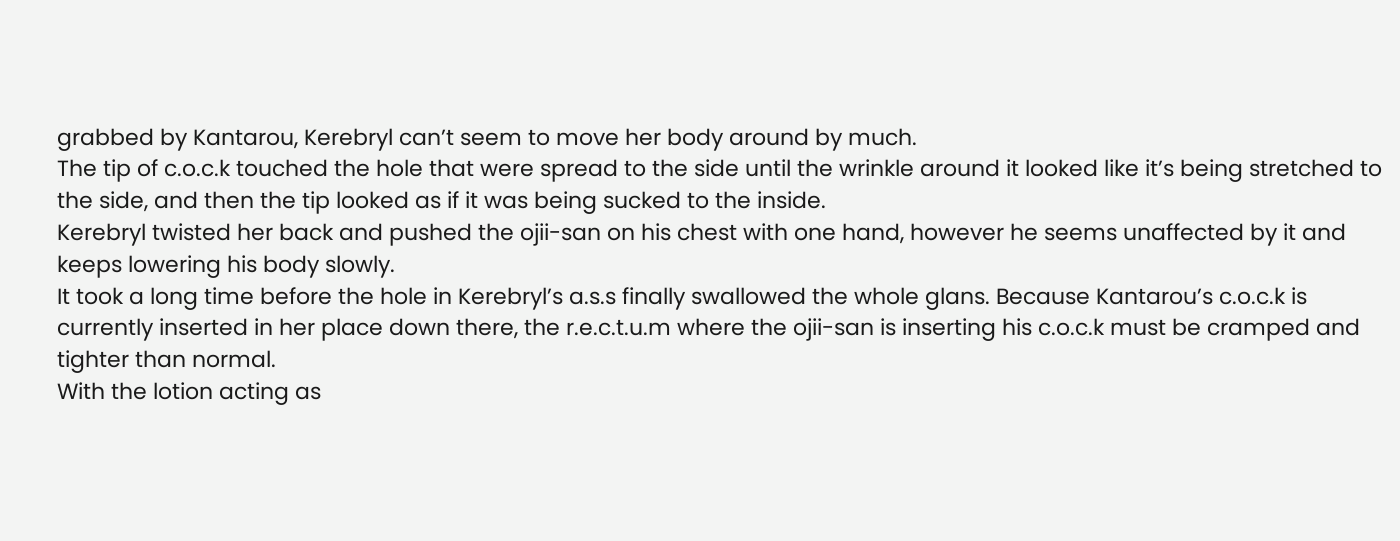grabbed by Kantarou, Kerebryl can’t seem to move her body around by much.
The tip of c.o.c.k touched the hole that were spread to the side until the wrinkle around it looked like it’s being stretched to the side, and then the tip looked as if it was being sucked to the inside.
Kerebryl twisted her back and pushed the ojii-san on his chest with one hand, however he seems unaffected by it and keeps lowering his body slowly.
It took a long time before the hole in Kerebryl’s a.s.s finally swallowed the whole glans. Because Kantarou’s c.o.c.k is currently inserted in her place down there, the r.e.c.t.u.m where the ojii-san is inserting his c.o.c.k must be cramped and tighter than normal.
With the lotion acting as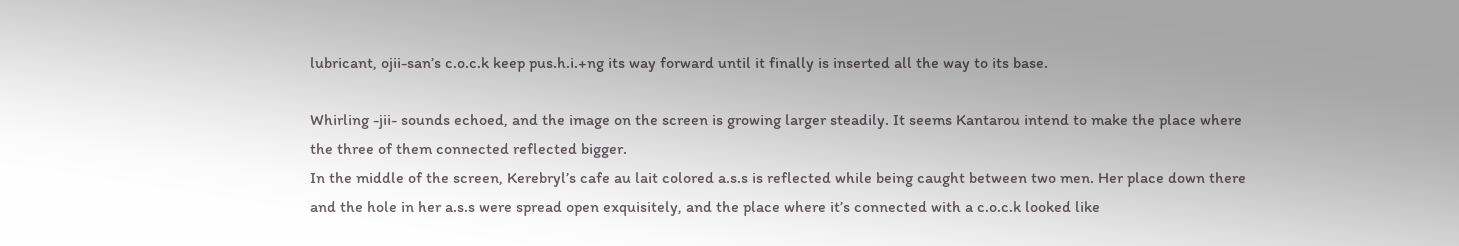lubricant, ojii-san’s c.o.c.k keep pus.h.i.+ng its way forward until it finally is inserted all the way to its base.

Whirling -jii- sounds echoed, and the image on the screen is growing larger steadily. It seems Kantarou intend to make the place where the three of them connected reflected bigger.
In the middle of the screen, Kerebryl’s cafe au lait colored a.s.s is reflected while being caught between two men. Her place down there and the hole in her a.s.s were spread open exquisitely, and the place where it’s connected with a c.o.c.k looked like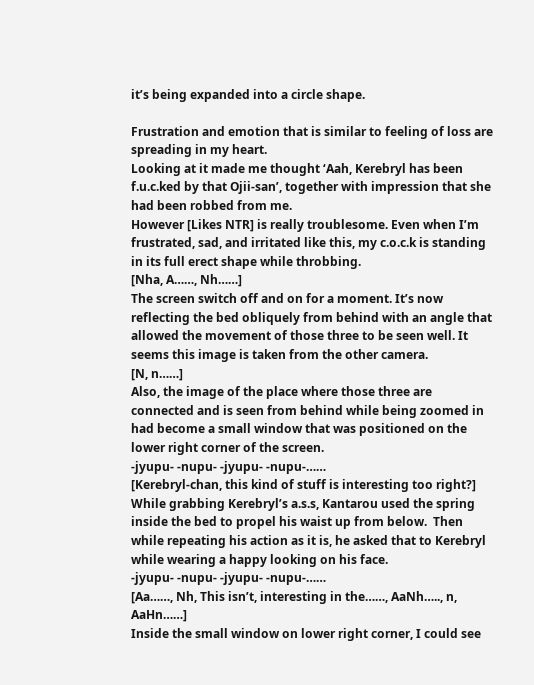it’s being expanded into a circle shape.

Frustration and emotion that is similar to feeling of loss are spreading in my heart.
Looking at it made me thought ‘Aah, Kerebryl has been f.u.c.ked by that Ojii-san’, together with impression that she had been robbed from me.
However [Likes NTR] is really troublesome. Even when I’m frustrated, sad, and irritated like this, my c.o.c.k is standing in its full erect shape while throbbing.
[Nha, A……, Nh……]
The screen switch off and on for a moment. It’s now reflecting the bed obliquely from behind with an angle that allowed the movement of those three to be seen well. It seems this image is taken from the other camera.
[N, n……]
Also, the image of the place where those three are connected and is seen from behind while being zoomed in had become a small window that was positioned on the lower right corner of the screen.
-jyupu- -nupu- -jyupu- -nupu-……
[Kerebryl-chan, this kind of stuff is interesting too right?]
While grabbing Kerebryl’s a.s.s, Kantarou used the spring inside the bed to propel his waist up from below.  Then while repeating his action as it is, he asked that to Kerebryl while wearing a happy looking on his face.
-jyupu- -nupu- -jyupu- -nupu-……
[Aa……, Nh, This isn’t, interesting in the……, AaNh….., n, AaHn……]
Inside the small window on lower right corner, I could see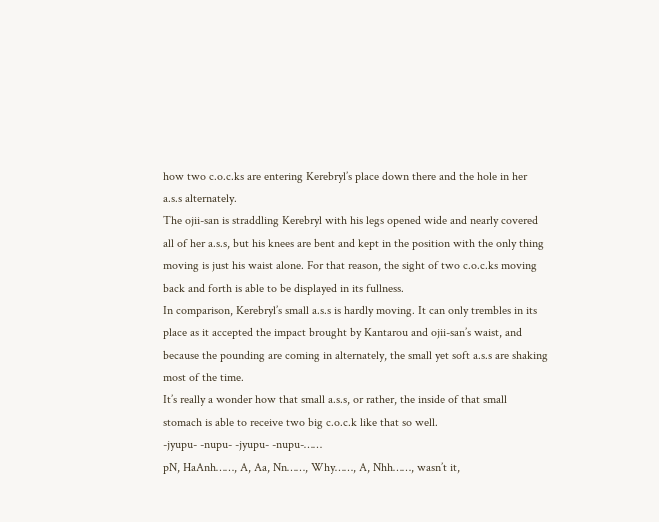how two c.o.c.ks are entering Kerebryl’s place down there and the hole in her a.s.s alternately.
The ojii-san is straddling Kerebryl with his legs opened wide and nearly covered all of her a.s.s, but his knees are bent and kept in the position with the only thing moving is just his waist alone. For that reason, the sight of two c.o.c.ks moving back and forth is able to be displayed in its fullness.
In comparison, Kerebryl’s small a.s.s is hardly moving. It can only trembles in its place as it accepted the impact brought by Kantarou and ojii-san’s waist, and because the pounding are coming in alternately, the small yet soft a.s.s are shaking most of the time.
It’s really a wonder how that small a.s.s, or rather, the inside of that small stomach is able to receive two big c.o.c.k like that so well.
-jyupu- -nupu- -jyupu- -nupu-……
pN, HaAnh……, A, Aa, Nn……, Why……, A, Nhh……, wasn’t it,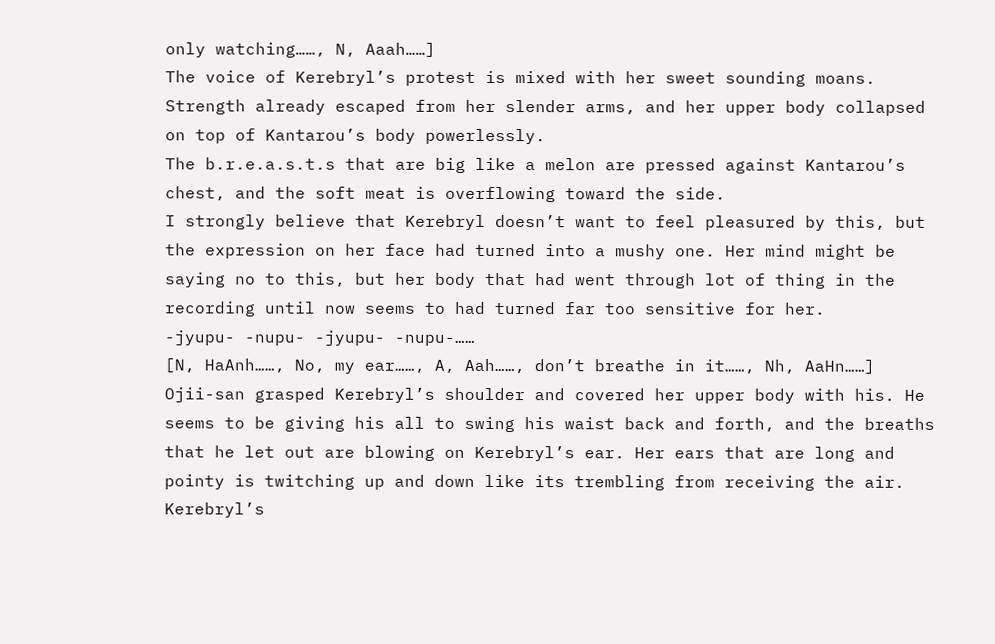only watching……, N, Aaah……]
The voice of Kerebryl’s protest is mixed with her sweet sounding moans. Strength already escaped from her slender arms, and her upper body collapsed on top of Kantarou’s body powerlessly.
The b.r.e.a.s.t.s that are big like a melon are pressed against Kantarou’s chest, and the soft meat is overflowing toward the side.
I strongly believe that Kerebryl doesn’t want to feel pleasured by this, but the expression on her face had turned into a mushy one. Her mind might be saying no to this, but her body that had went through lot of thing in the recording until now seems to had turned far too sensitive for her.
-jyupu- -nupu- -jyupu- -nupu-……
[N, HaAnh……, No, my ear……, A, Aah……, don’t breathe in it……, Nh, AaHn……]
Ojii-san grasped Kerebryl’s shoulder and covered her upper body with his. He seems to be giving his all to swing his waist back and forth, and the breaths that he let out are blowing on Kerebryl’s ear. Her ears that are long and pointy is twitching up and down like its trembling from receiving the air.
Kerebryl’s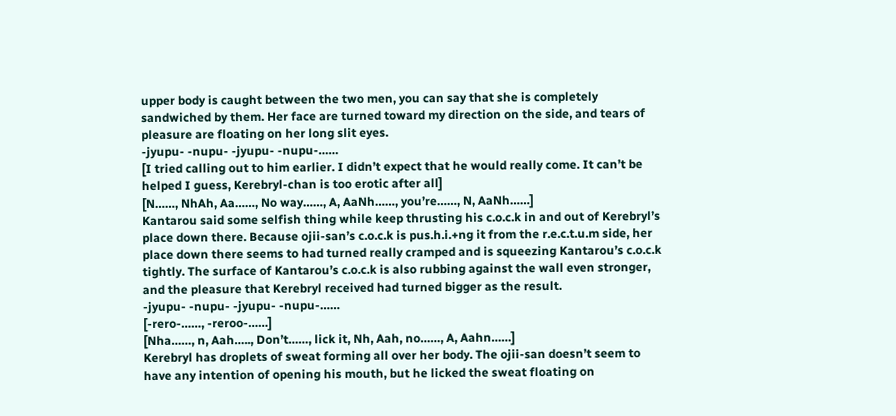upper body is caught between the two men, you can say that she is completely sandwiched by them. Her face are turned toward my direction on the side, and tears of pleasure are floating on her long slit eyes.
-jyupu- -nupu- -jyupu- -nupu-……
[I tried calling out to him earlier. I didn’t expect that he would really come. It can’t be helped I guess, Kerebryl-chan is too erotic after all]
[N……, NhAh, Aa……, No way……, A, AaNh……, you’re……, N, AaNh……]
Kantarou said some selfish thing while keep thrusting his c.o.c.k in and out of Kerebryl’s place down there. Because ojii-san’s c.o.c.k is pus.h.i.+ng it from the r.e.c.t.u.m side, her place down there seems to had turned really cramped and is squeezing Kantarou’s c.o.c.k tightly. The surface of Kantarou’s c.o.c.k is also rubbing against the wall even stronger, and the pleasure that Kerebryl received had turned bigger as the result.
-jyupu- -nupu- -jyupu- -nupu-……
[-rero-……, -reroo-……]
[Nha……, n, Aah….., Don’t……, lick it, Nh, Aah, no……, A, Aahn……]
Kerebryl has droplets of sweat forming all over her body. The ojii-san doesn’t seem to have any intention of opening his mouth, but he licked the sweat floating on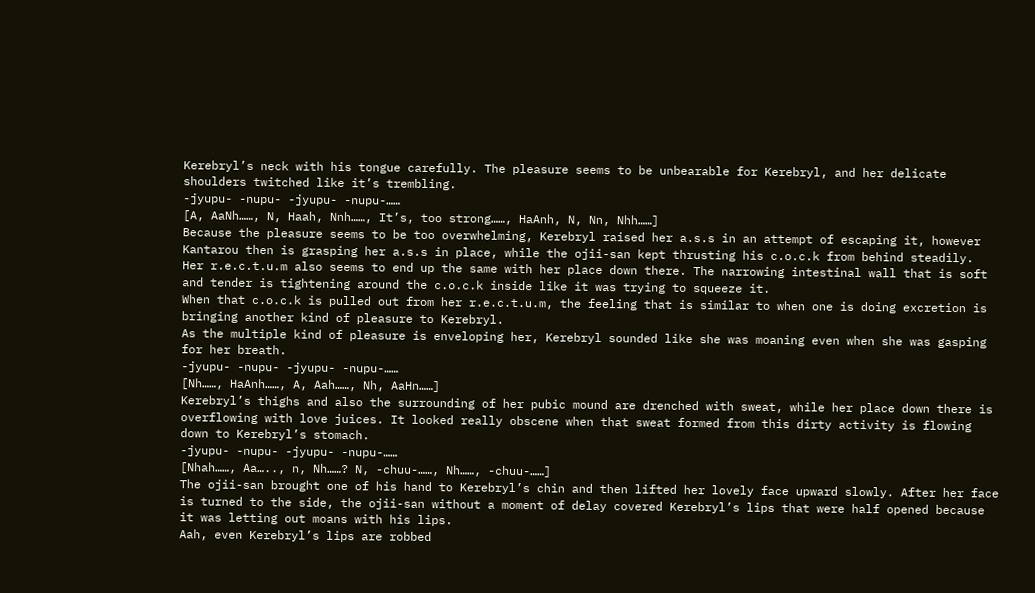Kerebryl’s neck with his tongue carefully. The pleasure seems to be unbearable for Kerebryl, and her delicate shoulders twitched like it’s trembling.
-jyupu- -nupu- -jyupu- -nupu-……
[A, AaNh……, N, Haah, Nnh……, It’s, too strong……, HaAnh, N, Nn, Nhh……]
Because the pleasure seems to be too overwhelming, Kerebryl raised her a.s.s in an attempt of escaping it, however Kantarou then is grasping her a.s.s in place, while the ojii-san kept thrusting his c.o.c.k from behind steadily.
Her r.e.c.t.u.m also seems to end up the same with her place down there. The narrowing intestinal wall that is soft and tender is tightening around the c.o.c.k inside like it was trying to squeeze it.
When that c.o.c.k is pulled out from her r.e.c.t.u.m, the feeling that is similar to when one is doing excretion is bringing another kind of pleasure to Kerebryl.
As the multiple kind of pleasure is enveloping her, Kerebryl sounded like she was moaning even when she was gasping for her breath.
-jyupu- -nupu- -jyupu- -nupu-……
[Nh……, HaAnh……, A, Aah……, Nh, AaHn……]
Kerebryl’s thighs and also the surrounding of her pubic mound are drenched with sweat, while her place down there is overflowing with love juices. It looked really obscene when that sweat formed from this dirty activity is flowing down to Kerebryl’s stomach.
-jyupu- -nupu- -jyupu- -nupu-……
[Nhah……, Aa….., n, Nh……? N, -chuu-……, Nh……, -chuu-……]
The ojii-san brought one of his hand to Kerebryl’s chin and then lifted her lovely face upward slowly. After her face is turned to the side, the ojii-san without a moment of delay covered Kerebryl’s lips that were half opened because it was letting out moans with his lips.
Aah, even Kerebryl’s lips are robbed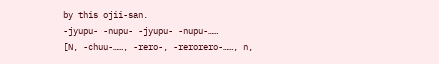by this ojii-san.
-jyupu- -nupu- -jyupu- -nupu-……
[N, -chuu-……, -rero-, -rerorero-……, n,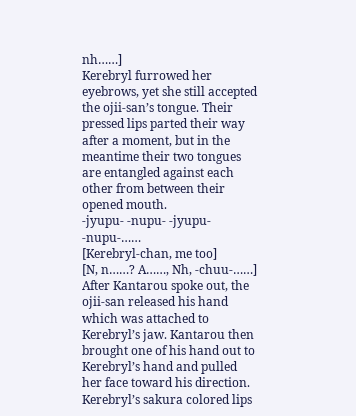nh……]
Kerebryl furrowed her eyebrows, yet she still accepted the ojii-san’s tongue. Their pressed lips parted their way after a moment, but in the meantime their two tongues are entangled against each other from between their opened mouth.
-jyupu- -nupu- -jyupu- -nupu-……
[Kerebryl-chan, me too]
[N, n……? A……, Nh, -chuu-……]
After Kantarou spoke out, the ojii-san released his hand which was attached to Kerebryl’s jaw. Kantarou then brought one of his hand out to Kerebryl’s hand and pulled her face toward his direction. Kerebryl’s sakura colored lips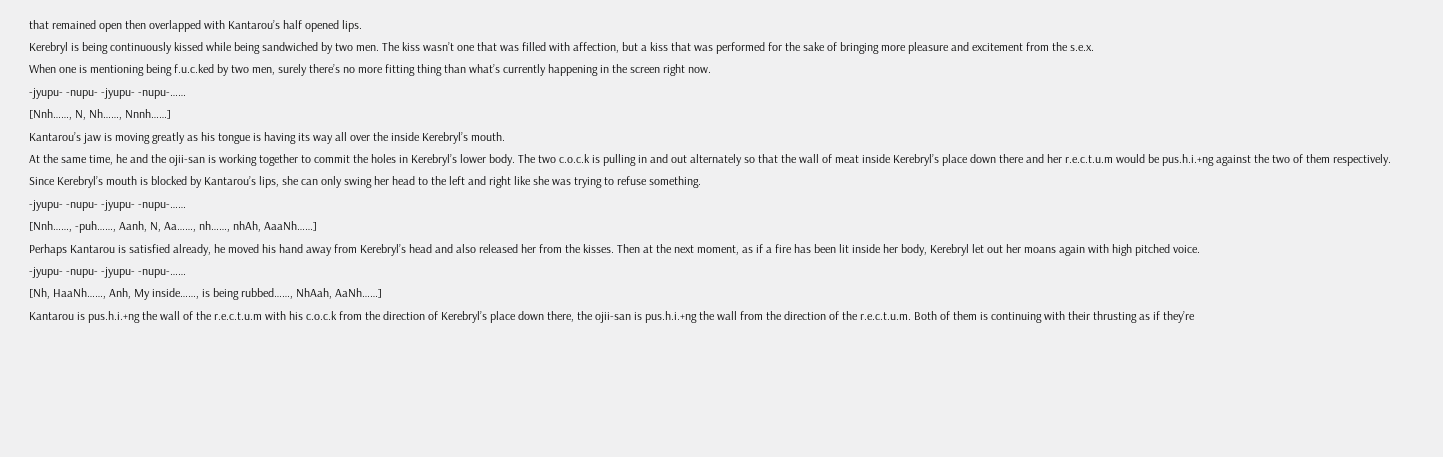that remained open then overlapped with Kantarou’s half opened lips.
Kerebryl is being continuously kissed while being sandwiched by two men. The kiss wasn’t one that was filled with affection, but a kiss that was performed for the sake of bringing more pleasure and excitement from the s.e.x.
When one is mentioning being f.u.c.ked by two men, surely there’s no more fitting thing than what’s currently happening in the screen right now.
-jyupu- -nupu- -jyupu- -nupu-……
[Nnh……, N, Nh……, Nnnh……]
Kantarou’s jaw is moving greatly as his tongue is having its way all over the inside Kerebryl’s mouth.
At the same time, he and the ojii-san is working together to commit the holes in Kerebryl’s lower body. The two c.o.c.k is pulling in and out alternately so that the wall of meat inside Kerebryl’s place down there and her r.e.c.t.u.m would be pus.h.i.+ng against the two of them respectively.
Since Kerebryl’s mouth is blocked by Kantarou’s lips, she can only swing her head to the left and right like she was trying to refuse something.
-jyupu- -nupu- -jyupu- -nupu-……
[Nnh……, -puh……, Aanh, N, Aa……, nh……, nhAh, AaaNh……]
Perhaps Kantarou is satisfied already, he moved his hand away from Kerebryl’s head and also released her from the kisses. Then at the next moment, as if a fire has been lit inside her body, Kerebryl let out her moans again with high pitched voice.
-jyupu- -nupu- -jyupu- -nupu-……
[Nh, HaaNh……, Anh, My inside……, is being rubbed……, NhAah, AaNh……]
Kantarou is pus.h.i.+ng the wall of the r.e.c.t.u.m with his c.o.c.k from the direction of Kerebryl’s place down there, the ojii-san is pus.h.i.+ng the wall from the direction of the r.e.c.t.u.m. Both of them is continuing with their thrusting as if they’re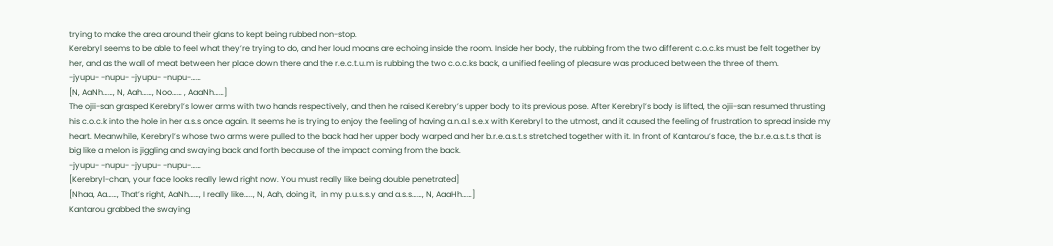trying to make the area around their glans to kept being rubbed non-stop.
Kerebryl seems to be able to feel what they’re trying to do, and her loud moans are echoing inside the room. Inside her body, the rubbing from the two different c.o.c.ks must be felt together by her, and as the wall of meat between her place down there and the r.e.c.t.u.m is rubbing the two c.o.c.ks back, a unified feeling of pleasure was produced between the three of them.
-jyupu- -nupu- -jyupu- -nupu-……
[N, AaNh……, N, Aah……, Noo…… , AaaNh……]
The ojii-san grasped Kerebryl’s lower arms with two hands respectively, and then he raised Kerebry’s upper body to its previous pose. After Kerebryl’s body is lifted, the ojii-san resumed thrusting his c.o.c.k into the hole in her a.s.s once again. It seems he is trying to enjoy the feeling of having a.n.a.l s.e.x with Kerebryl to the utmost, and it caused the feeling of frustration to spread inside my heart. Meanwhile, Kerebryl’s whose two arms were pulled to the back had her upper body warped and her b.r.e.a.s.t.s stretched together with it. In front of Kantarou’s face, the b.r.e.a.s.t.s that is big like a melon is jiggling and swaying back and forth because of the impact coming from the back.
-jyupu- -nupu- -jyupu- -nupu-……
[Kerebryl-chan, your face looks really lewd right now. You must really like being double penetrated]
[Nhaa, Aa……, That’s right, AaNh……, I really like….., N, Aah, doing it,  in my p.u.s.s.y and a.s.s……, N, AaaHh……]
Kantarou grabbed the swaying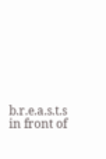b.r.e.a.s.t.s in front of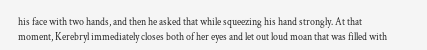his face with two hands, and then he asked that while squeezing his hand strongly. At that moment, Kerebryl immediately closes both of her eyes and let out loud moan that was filled with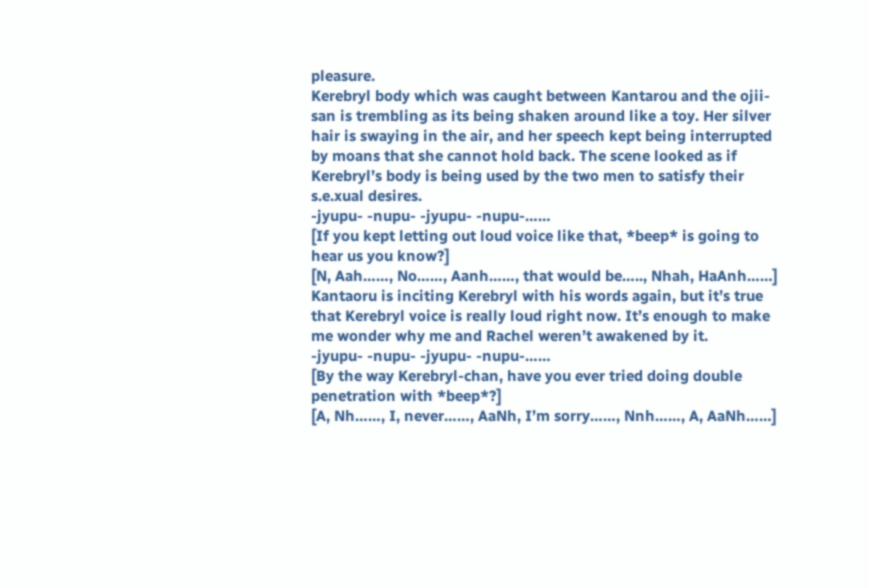pleasure.
Kerebryl body which was caught between Kantarou and the ojii-san is trembling as its being shaken around like a toy. Her silver hair is swaying in the air, and her speech kept being interrupted by moans that she cannot hold back. The scene looked as if Kerebryl’s body is being used by the two men to satisfy their s.e.xual desires.
-jyupu- -nupu- -jyupu- -nupu-……
[If you kept letting out loud voice like that, *beep* is going to hear us you know?]
[N, Aah……, No……, Aanh……, that would be….., Nhah, HaAnh……]
Kantaoru is inciting Kerebryl with his words again, but it’s true that Kerebryl voice is really loud right now. It’s enough to make me wonder why me and Rachel weren’t awakened by it.
-jyupu- -nupu- -jyupu- -nupu-……
[By the way Kerebryl-chan, have you ever tried doing double penetration with *beep*?]
[A, Nh……, I, never……, AaNh, I’m sorry……, Nnh……, A, AaNh……]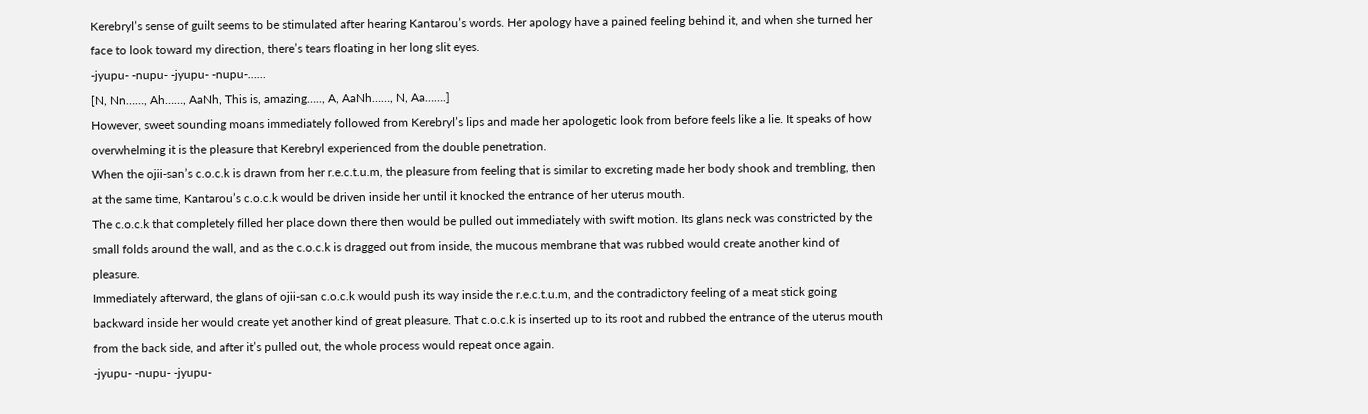Kerebryl’s sense of guilt seems to be stimulated after hearing Kantarou’s words. Her apology have a pained feeling behind it, and when she turned her face to look toward my direction, there’s tears floating in her long slit eyes.
-jyupu- -nupu- -jyupu- -nupu-……
[N, Nn……, Ah……, AaNh, This is, amazing….., A, AaNh……, N, Aa…….]
However, sweet sounding moans immediately followed from Kerebryl’s lips and made her apologetic look from before feels like a lie. It speaks of how overwhelming it is the pleasure that Kerebryl experienced from the double penetration.
When the ojii-san’s c.o.c.k is drawn from her r.e.c.t.u.m, the pleasure from feeling that is similar to excreting made her body shook and trembling, then at the same time, Kantarou’s c.o.c.k would be driven inside her until it knocked the entrance of her uterus mouth.
The c.o.c.k that completely filled her place down there then would be pulled out immediately with swift motion. Its glans neck was constricted by the small folds around the wall, and as the c.o.c.k is dragged out from inside, the mucous membrane that was rubbed would create another kind of pleasure.
Immediately afterward, the glans of ojii-san c.o.c.k would push its way inside the r.e.c.t.u.m, and the contradictory feeling of a meat stick going backward inside her would create yet another kind of great pleasure. That c.o.c.k is inserted up to its root and rubbed the entrance of the uterus mouth from the back side, and after it’s pulled out, the whole process would repeat once again.
-jyupu- -nupu- -jyupu-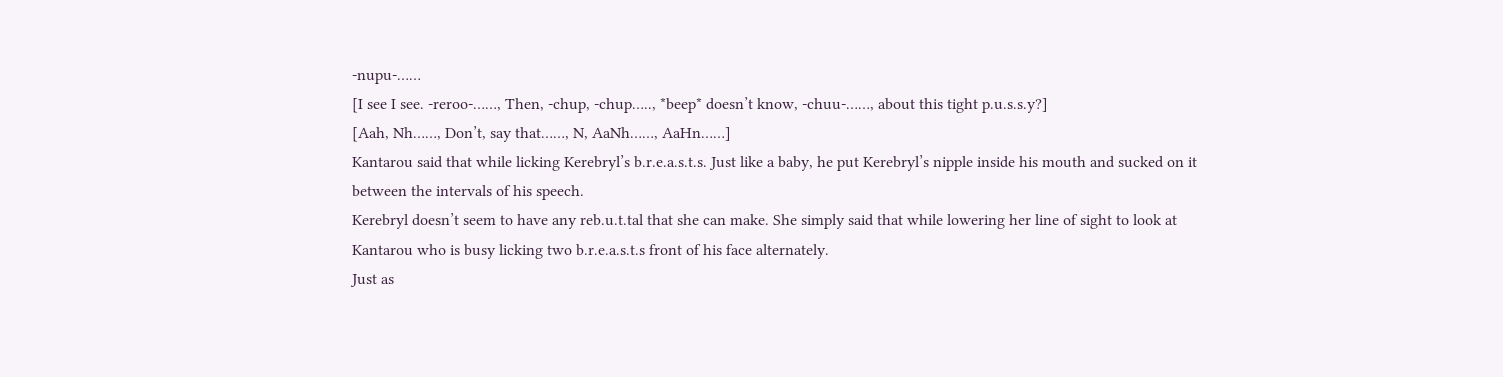-nupu-……
[I see I see. -reroo-……, Then, -chup, -chup….., *beep* doesn’t know, -chuu-……, about this tight p.u.s.s.y?]
[Aah, Nh……, Don’t, say that……, N, AaNh……, AaHn……]
Kantarou said that while licking Kerebryl’s b.r.e.a.s.t.s. Just like a baby, he put Kerebryl’s nipple inside his mouth and sucked on it between the intervals of his speech.
Kerebryl doesn’t seem to have any reb.u.t.tal that she can make. She simply said that while lowering her line of sight to look at Kantarou who is busy licking two b.r.e.a.s.t.s front of his face alternately.
Just as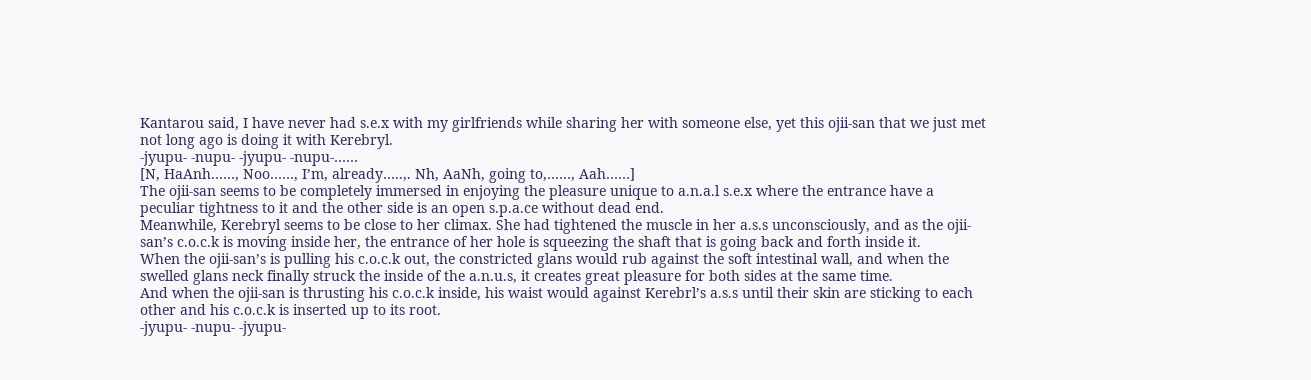Kantarou said, I have never had s.e.x with my girlfriends while sharing her with someone else, yet this ojii-san that we just met not long ago is doing it with Kerebryl.
-jyupu- -nupu- -jyupu- -nupu-……
[N, HaAnh……, Noo……, I’m, already…..,. Nh, AaNh, going to,……, Aah……]
The ojii-san seems to be completely immersed in enjoying the pleasure unique to a.n.a.l s.e.x where the entrance have a peculiar tightness to it and the other side is an open s.p.a.ce without dead end.
Meanwhile, Kerebryl seems to be close to her climax. She had tightened the muscle in her a.s.s unconsciously, and as the ojii-san’s c.o.c.k is moving inside her, the entrance of her hole is squeezing the shaft that is going back and forth inside it.
When the ojii-san’s is pulling his c.o.c.k out, the constricted glans would rub against the soft intestinal wall, and when the swelled glans neck finally struck the inside of the a.n.u.s, it creates great pleasure for both sides at the same time.
And when the ojii-san is thrusting his c.o.c.k inside, his waist would against Kerebrl’s a.s.s until their skin are sticking to each other and his c.o.c.k is inserted up to its root.
-jyupu- -nupu- -jyupu-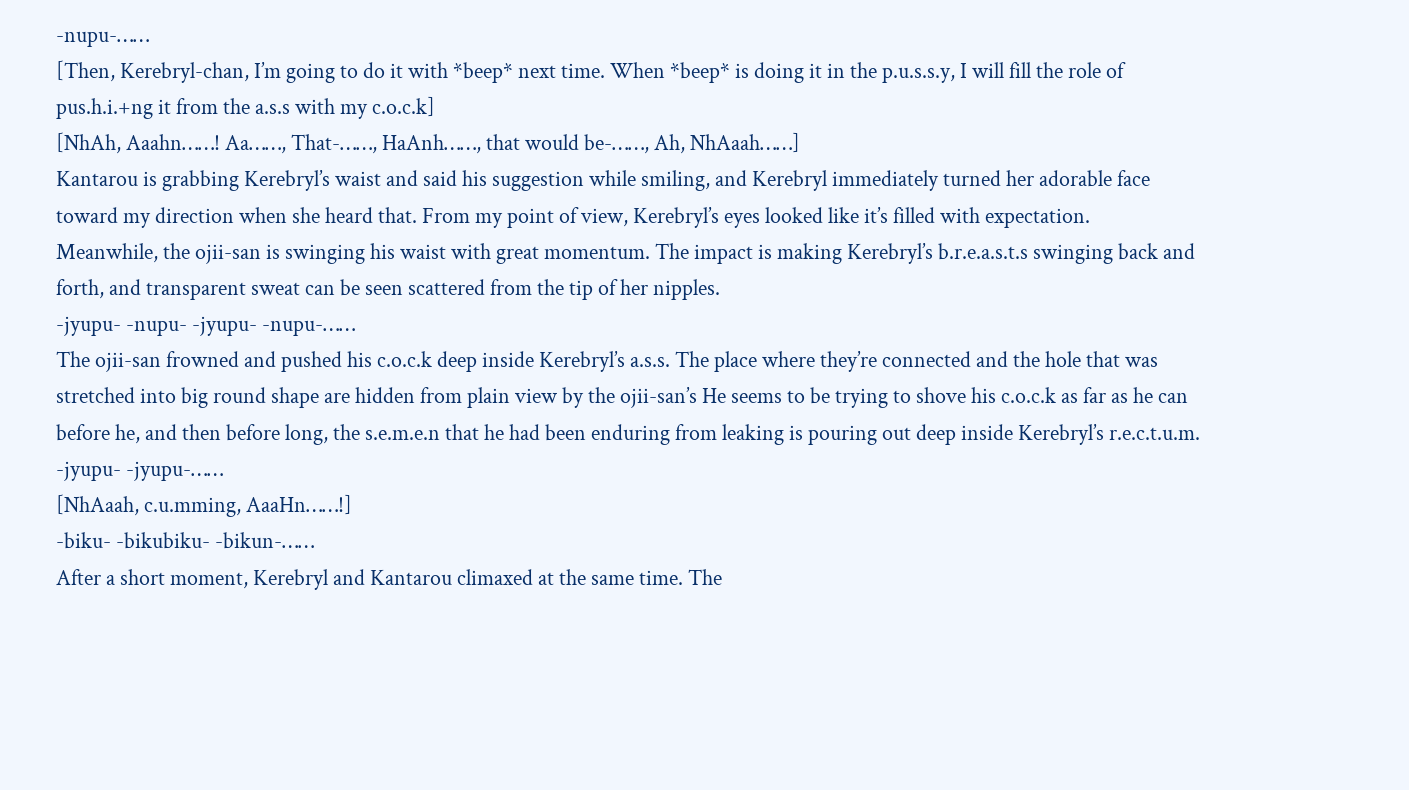-nupu-……
[Then, Kerebryl-chan, I’m going to do it with *beep* next time. When *beep* is doing it in the p.u.s.s.y, I will fill the role of pus.h.i.+ng it from the a.s.s with my c.o.c.k]
[NhAh, Aaahn……! Aa……, That-……, HaAnh……, that would be-……, Ah, NhAaah……]
Kantarou is grabbing Kerebryl’s waist and said his suggestion while smiling, and Kerebryl immediately turned her adorable face toward my direction when she heard that. From my point of view, Kerebryl’s eyes looked like it’s filled with expectation.
Meanwhile, the ojii-san is swinging his waist with great momentum. The impact is making Kerebryl’s b.r.e.a.s.t.s swinging back and forth, and transparent sweat can be seen scattered from the tip of her nipples.
-jyupu- -nupu- -jyupu- -nupu-……
The ojii-san frowned and pushed his c.o.c.k deep inside Kerebryl’s a.s.s. The place where they’re connected and the hole that was stretched into big round shape are hidden from plain view by the ojii-san’s He seems to be trying to shove his c.o.c.k as far as he can before he, and then before long, the s.e.m.e.n that he had been enduring from leaking is pouring out deep inside Kerebryl’s r.e.c.t.u.m.
-jyupu- -jyupu-……
[NhAaah, c.u.mming, AaaHn……!]
-biku- -bikubiku- -bikun-……
After a short moment, Kerebryl and Kantarou climaxed at the same time. The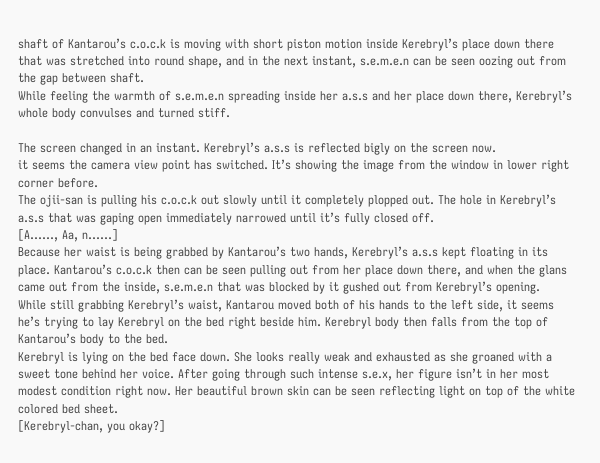shaft of Kantarou’s c.o.c.k is moving with short piston motion inside Kerebryl’s place down there that was stretched into round shape, and in the next instant, s.e.m.e.n can be seen oozing out from the gap between shaft.
While feeling the warmth of s.e.m.e.n spreading inside her a.s.s and her place down there, Kerebryl’s whole body convulses and turned stiff.

The screen changed in an instant. Kerebryl’s a.s.s is reflected bigly on the screen now.
it seems the camera view point has switched. It’s showing the image from the window in lower right corner before.
The ojii-san is pulling his c.o.c.k out slowly until it completely plopped out. The hole in Kerebryl’s a.s.s that was gaping open immediately narrowed until it’s fully closed off.
[A……, Aa, n……]
Because her waist is being grabbed by Kantarou’s two hands, Kerebryl’s a.s.s kept floating in its place. Kantarou’s c.o.c.k then can be seen pulling out from her place down there, and when the glans came out from the inside, s.e.m.e.n that was blocked by it gushed out from Kerebryl’s opening.
While still grabbing Kerebryl’s waist, Kantarou moved both of his hands to the left side, it seems he’s trying to lay Kerebryl on the bed right beside him. Kerebryl body then falls from the top of Kantarou’s body to the bed.
Kerebryl is lying on the bed face down. She looks really weak and exhausted as she groaned with a sweet tone behind her voice. After going through such intense s.e.x, her figure isn’t in her most modest condition right now. Her beautiful brown skin can be seen reflecting light on top of the white colored bed sheet.
[Kerebryl-chan, you okay?]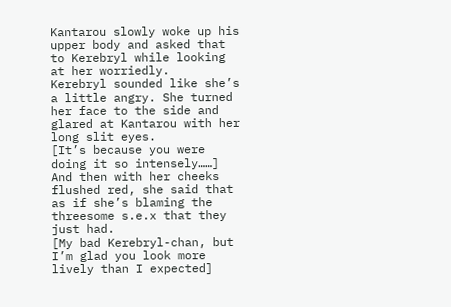Kantarou slowly woke up his upper body and asked that to Kerebryl while looking at her worriedly.
Kerebryl sounded like she’s a little angry. She turned her face to the side and glared at Kantarou with her long slit eyes.
[It’s because you were doing it so intensely……]
And then with her cheeks flushed red, she said that as if she’s blaming the threesome s.e.x that they just had.
[My bad Kerebryl-chan, but I’m glad you look more lively than I expected]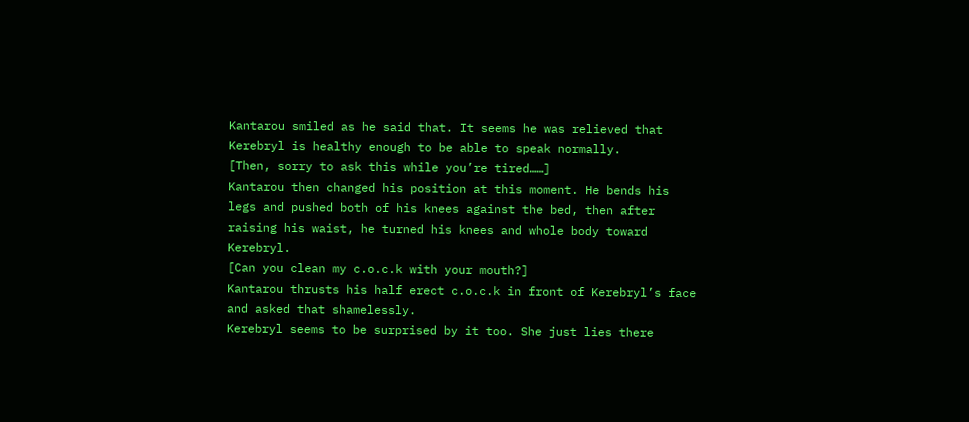Kantarou smiled as he said that. It seems he was relieved that Kerebryl is healthy enough to be able to speak normally.
[Then, sorry to ask this while you’re tired……]
Kantarou then changed his position at this moment. He bends his legs and pushed both of his knees against the bed, then after raising his waist, he turned his knees and whole body toward Kerebryl.
[Can you clean my c.o.c.k with your mouth?]
Kantarou thrusts his half erect c.o.c.k in front of Kerebryl’s face and asked that shamelessly.
Kerebryl seems to be surprised by it too. She just lies there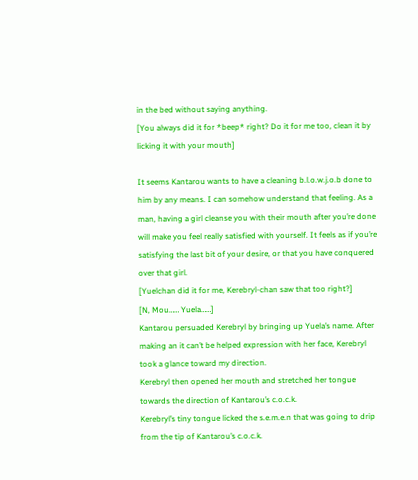in the bed without saying anything.
[You always did it for *beep* right? Do it for me too, clean it by licking it with your mouth]

It seems Kantarou wants to have a cleaning b.l.o.w.j.o.b done to him by any means. I can somehow understand that feeling. As a man, having a girl cleanse you with their mouth after you’re done will make you feel really satisfied with yourself. It feels as if you’re satisfying the last bit of your desire, or that you have conquered over that girl.
[Yuelchan did it for me, Kerebryl-chan saw that too right?]
[N, Mou…… Yuela……]
Kantarou persuaded Kerebryl by bringing up Yuela’s name. After making an it can’t be helped expression with her face, Kerebryl took a glance toward my direction.
Kerebryl then opened her mouth and stretched her tongue towards the direction of Kantarou’s c.o.c.k.
Kerebryl’s tiny tongue licked the s.e.m.e.n that was going to drip from the tip of Kantarou’s c.o.c.k.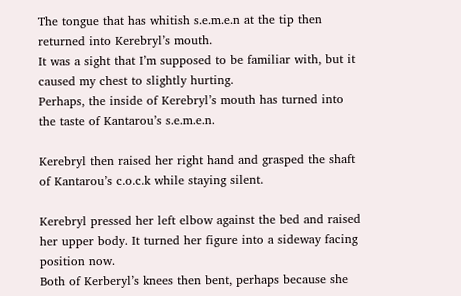The tongue that has whitish s.e.m.e.n at the tip then returned into Kerebryl’s mouth.
It was a sight that I’m supposed to be familiar with, but it caused my chest to slightly hurting.
Perhaps, the inside of Kerebryl’s mouth has turned into the taste of Kantarou’s s.e.m.e.n.

Kerebryl then raised her right hand and grasped the shaft of Kantarou’s c.o.c.k while staying silent.

Kerebryl pressed her left elbow against the bed and raised her upper body. It turned her figure into a sideway facing position now.
Both of Kerberyl’s knees then bent, perhaps because she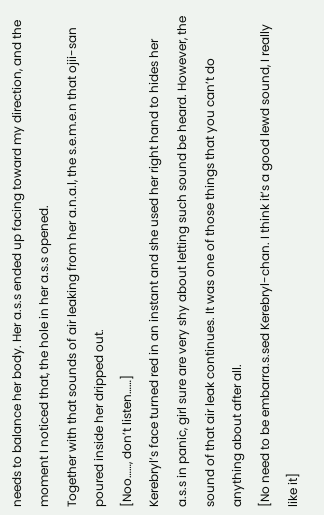needs to balance her body. Her a.s.s ended up facing toward my direction, and the moment I noticed that, the hole in her a.s.s opened.
Together with that sounds of air leaking from her a.n.a.l, the s.e.m.e.n that ojii-san poured inside her dripped out.
[Noo……, don’t listen……]
Kerebryl’s face turned red in an instant and she used her right hand to hides her a.s.s in panic, girl sure are very shy about letting such sound be heard. However, the sound of that air leak continues. It was one of those things that you can’t do anything about after all.
[No need to be embarra.s.sed Kerebryl-chan. I think it’s a good lewd sound, I really like it]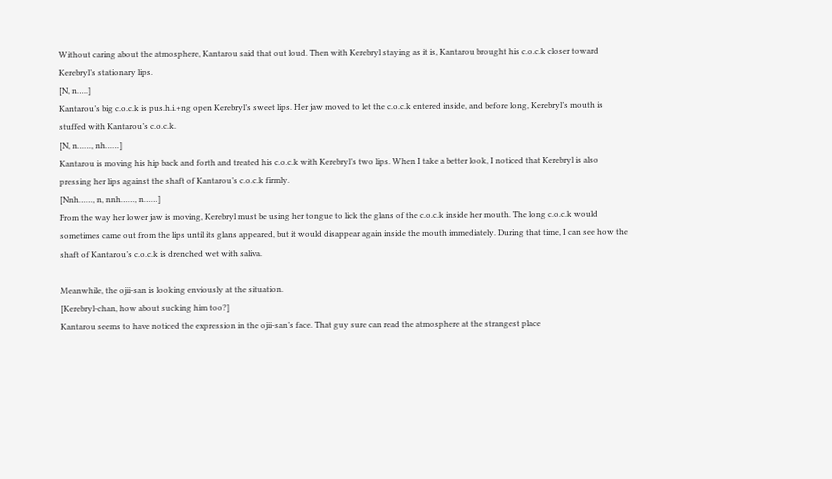Without caring about the atmosphere, Kantarou said that out loud. Then with Kerebryl staying as it is, Kantarou brought his c.o.c.k closer toward Kerebryl’s stationary lips.
[N, n…..]
Kantarou’s big c.o.c.k is pus.h.i.+ng open Kerebryl’s sweet lips. Her jaw moved to let the c.o.c.k entered inside, and before long, Kerebryl’s mouth is stuffed with Kantarou’s c.o.c.k.
[N, n……, nh……]
Kantarou is moving his hip back and forth and treated his c.o.c.k with Kerebryl’s two lips. When I take a better look, I noticed that Kerebryl is also pressing her lips against the shaft of Kantarou’s c.o.c.k firmly.
[Nnh……, n, nnh……, n……]
From the way her lower jaw is moving, Kerebryl must be using her tongue to lick the glans of the c.o.c.k inside her mouth. The long c.o.c.k would sometimes came out from the lips until its glans appeared, but it would disappear again inside the mouth immediately. During that time, I can see how the shaft of Kantarou’s c.o.c.k is drenched wet with saliva.

Meanwhile, the ojii-san is looking enviously at the situation.
[Kerebryl-chan, how about sucking him too?]
Kantarou seems to have noticed the expression in the ojii-san’s face. That guy sure can read the atmosphere at the strangest place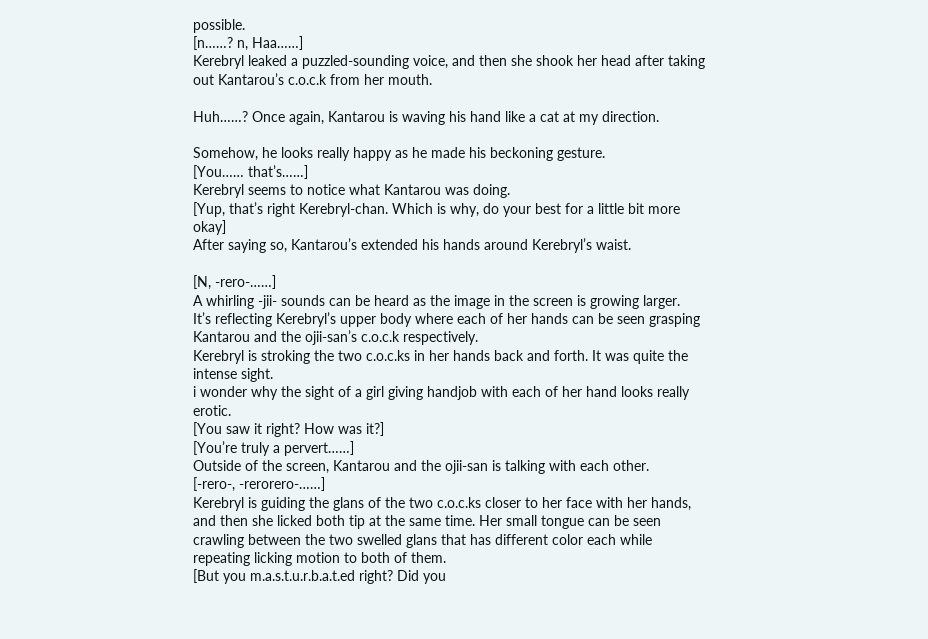possible.
[n……? n, Haa……]
Kerebryl leaked a puzzled-sounding voice, and then she shook her head after taking out Kantarou’s c.o.c.k from her mouth.

Huh……? Once again, Kantarou is waving his hand like a cat at my direction.

Somehow, he looks really happy as he made his beckoning gesture.
[You…… that’s……]
Kerebryl seems to notice what Kantarou was doing.
[Yup, that’s right Kerebryl-chan. Which is why, do your best for a little bit more okay]
After saying so, Kantarou’s extended his hands around Kerebryl’s waist.

[N, -rero-……]
A whirling -jii- sounds can be heard as the image in the screen is growing larger.
It’s reflecting Kerebryl’s upper body where each of her hands can be seen grasping Kantarou and the ojii-san’s c.o.c.k respectively.
Kerebryl is stroking the two c.o.c.ks in her hands back and forth. It was quite the intense sight.
i wonder why the sight of a girl giving handjob with each of her hand looks really erotic.
[You saw it right? How was it?]
[You’re truly a pervert……]
Outside of the screen, Kantarou and the ojii-san is talking with each other.
[-rero-, -rerorero-……]
Kerebryl is guiding the glans of the two c.o.c.ks closer to her face with her hands, and then she licked both tip at the same time. Her small tongue can be seen crawling between the two swelled glans that has different color each while repeating licking motion to both of them.
[But you m.a.s.t.u.r.b.a.t.ed right? Did you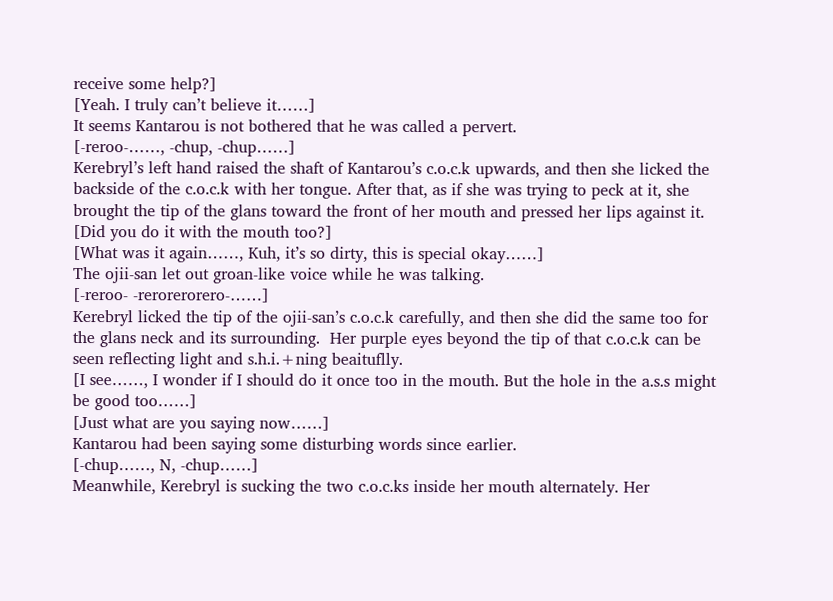receive some help?]
[Yeah. I truly can’t believe it……]
It seems Kantarou is not bothered that he was called a pervert.
[-reroo-……, -chup, -chup……]
Kerebryl’s left hand raised the shaft of Kantarou’s c.o.c.k upwards, and then she licked the backside of the c.o.c.k with her tongue. After that, as if she was trying to peck at it, she brought the tip of the glans toward the front of her mouth and pressed her lips against it.
[Did you do it with the mouth too?]
[What was it again……, Kuh, it’s so dirty, this is special okay……]
The ojii-san let out groan-like voice while he was talking.
[-reroo- -rerorerorero-……]
Kerebryl licked the tip of the ojii-san’s c.o.c.k carefully, and then she did the same too for the glans neck and its surrounding.  Her purple eyes beyond the tip of that c.o.c.k can be seen reflecting light and s.h.i.+ning beaituflly.
[I see……, I wonder if I should do it once too in the mouth. But the hole in the a.s.s might be good too……]
[Just what are you saying now……]
Kantarou had been saying some disturbing words since earlier.
[-chup……, N, -chup……]
Meanwhile, Kerebryl is sucking the two c.o.c.ks inside her mouth alternately. Her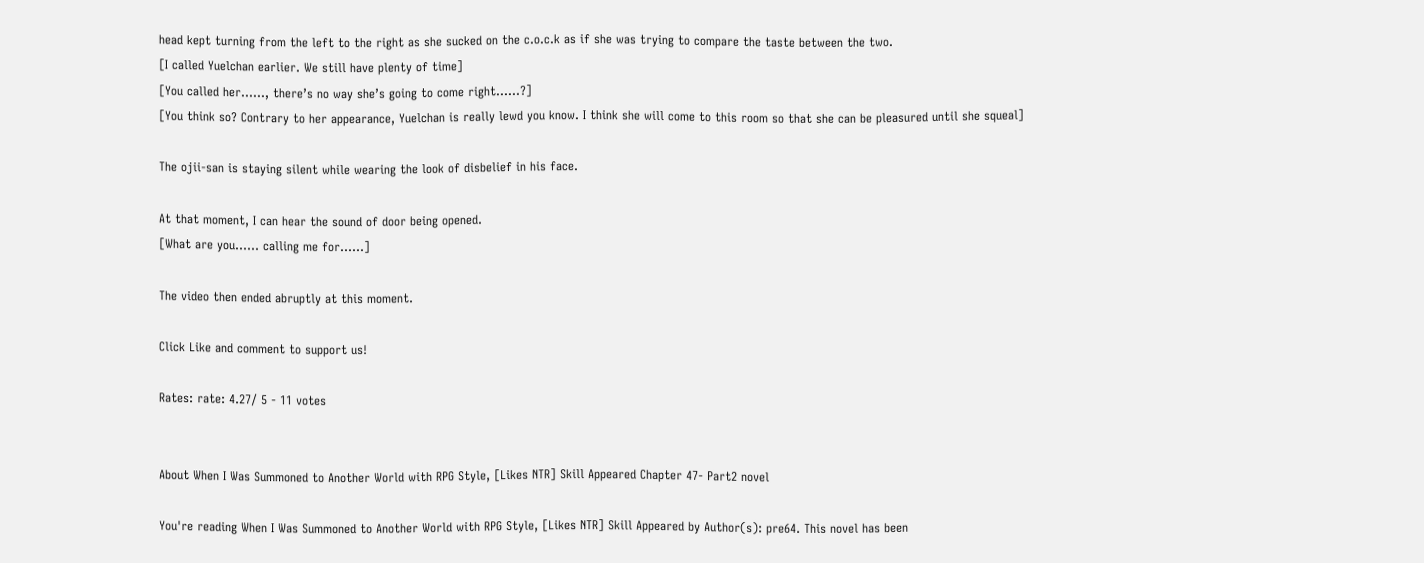head kept turning from the left to the right as she sucked on the c.o.c.k as if she was trying to compare the taste between the two.
[I called Yuelchan earlier. We still have plenty of time]
[You called her……, there’s no way she’s going to come right……?]
[You think so? Contrary to her appearance, Yuelchan is really lewd you know. I think she will come to this room so that she can be pleasured until she squeal]

The ojii-san is staying silent while wearing the look of disbelief in his face.

At that moment, I can hear the sound of door being opened.
[What are you…… calling me for……]

The video then ended abruptly at this moment.

Click Like and comment to support us!

Rates: rate: 4.27/ 5 - 11 votes


About When I Was Summoned to Another World with RPG Style, [Likes NTR] Skill Appeared Chapter 47- Part2 novel

You're reading When I Was Summoned to Another World with RPG Style, [Likes NTR] Skill Appeared by Author(s): pre64. This novel has been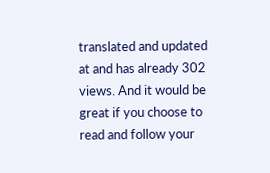translated and updated at and has already 302 views. And it would be great if you choose to read and follow your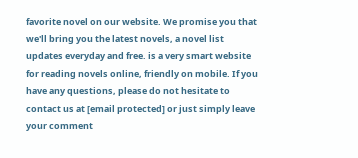favorite novel on our website. We promise you that we'll bring you the latest novels, a novel list updates everyday and free. is a very smart website for reading novels online, friendly on mobile. If you have any questions, please do not hesitate to contact us at [email protected] or just simply leave your comment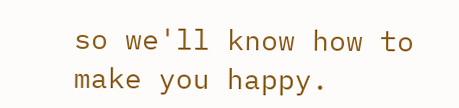so we'll know how to make you happy.